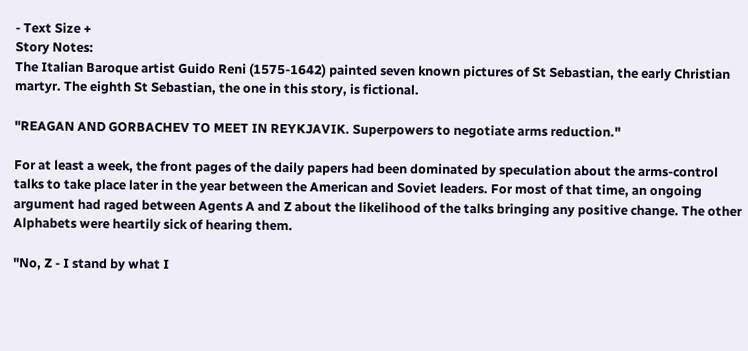- Text Size +
Story Notes:
The Italian Baroque artist Guido Reni (1575-1642) painted seven known pictures of St Sebastian, the early Christian martyr. The eighth St Sebastian, the one in this story, is fictional.

"REAGAN AND GORBACHEV TO MEET IN REYKJAVIK. Superpowers to negotiate arms reduction."

For at least a week, the front pages of the daily papers had been dominated by speculation about the arms-control talks to take place later in the year between the American and Soviet leaders. For most of that time, an ongoing argument had raged between Agents A and Z about the likelihood of the talks bringing any positive change. The other Alphabets were heartily sick of hearing them.

"No, Z - I stand by what I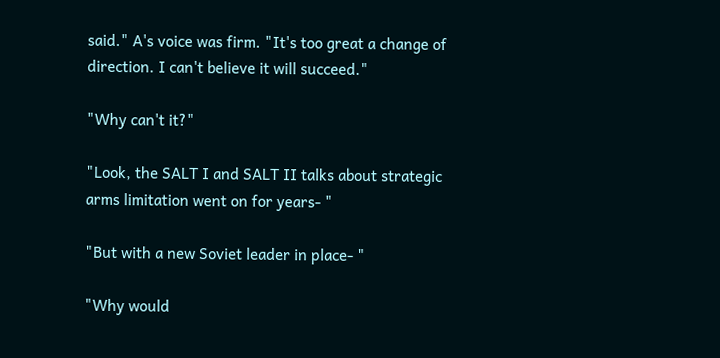said." A's voice was firm. "It's too great a change of direction. I can't believe it will succeed."

"Why can't it?"

"Look, the SALT I and SALT II talks about strategic arms limitation went on for years- "

"But with a new Soviet leader in place- "

"Why would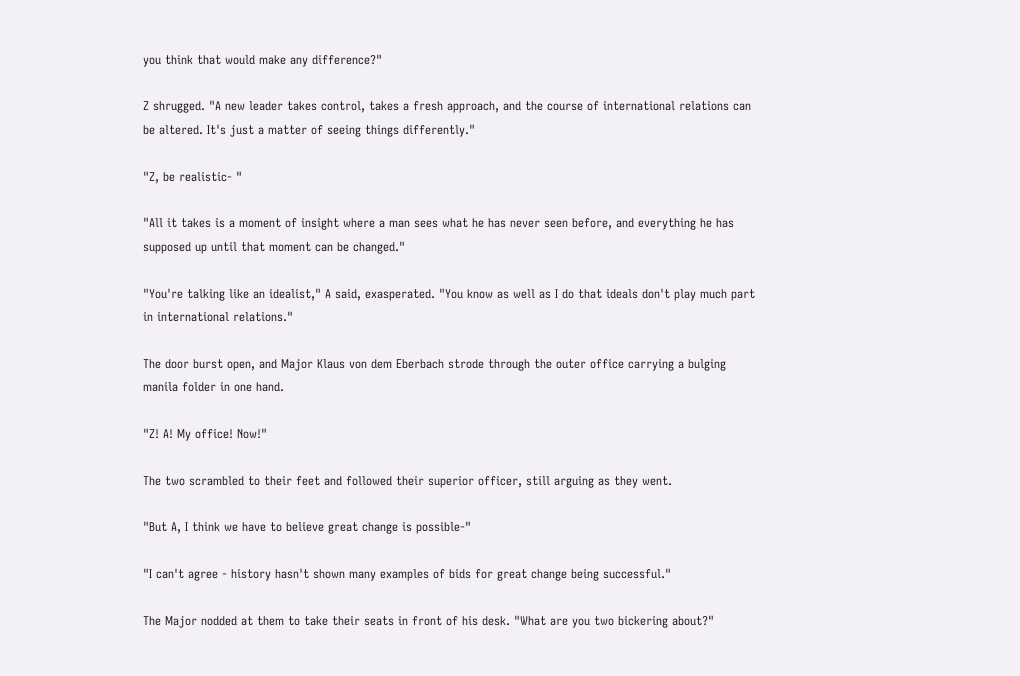you think that would make any difference?"

Z shrugged. "A new leader takes control, takes a fresh approach, and the course of international relations can be altered. It's just a matter of seeing things differently."

"Z, be realistic- "

"All it takes is a moment of insight where a man sees what he has never seen before, and everything he has supposed up until that moment can be changed."

"You're talking like an idealist," A said, exasperated. "You know as well as I do that ideals don't play much part in international relations."

The door burst open, and Major Klaus von dem Eberbach strode through the outer office carrying a bulging manila folder in one hand.

"Z! A! My office! Now!"

The two scrambled to their feet and followed their superior officer, still arguing as they went.

"But A, I think we have to believe great change is possible-"

"I can't agree - history hasn't shown many examples of bids for great change being successful."

The Major nodded at them to take their seats in front of his desk. "What are you two bickering about?"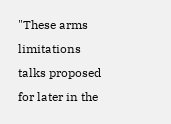"These arms limitations talks proposed for later in the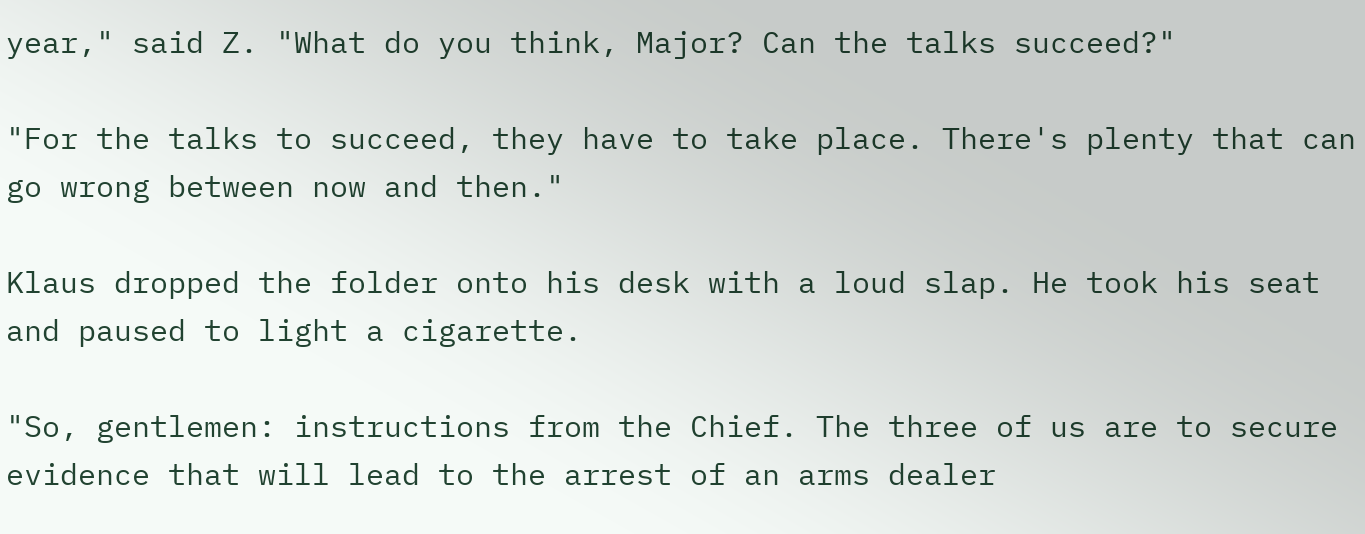year," said Z. "What do you think, Major? Can the talks succeed?"

"For the talks to succeed, they have to take place. There's plenty that can go wrong between now and then."

Klaus dropped the folder onto his desk with a loud slap. He took his seat and paused to light a cigarette.

"So, gentlemen: instructions from the Chief. The three of us are to secure evidence that will lead to the arrest of an arms dealer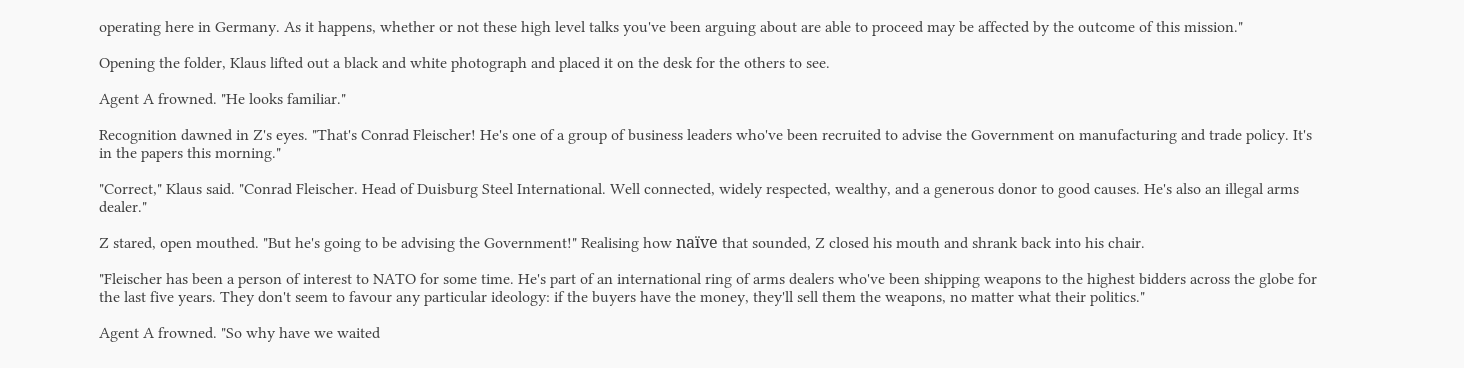operating here in Germany. As it happens, whether or not these high level talks you've been arguing about are able to proceed may be affected by the outcome of this mission."

Opening the folder, Klaus lifted out a black and white photograph and placed it on the desk for the others to see.

Agent A frowned. "He looks familiar."

Recognition dawned in Z's eyes. "That's Conrad Fleischer! He's one of a group of business leaders who've been recruited to advise the Government on manufacturing and trade policy. It's in the papers this morning."

"Correct," Klaus said. "Conrad Fleischer. Head of Duisburg Steel International. Well connected, widely respected, wealthy, and a generous donor to good causes. He's also an illegal arms dealer."

Z stared, open mouthed. "But he's going to be advising the Government!" Realising how naïve that sounded, Z closed his mouth and shrank back into his chair.

"Fleischer has been a person of interest to NATO for some time. He's part of an international ring of arms dealers who've been shipping weapons to the highest bidders across the globe for the last five years. They don't seem to favour any particular ideology: if the buyers have the money, they'll sell them the weapons, no matter what their politics."

Agent A frowned. "So why have we waited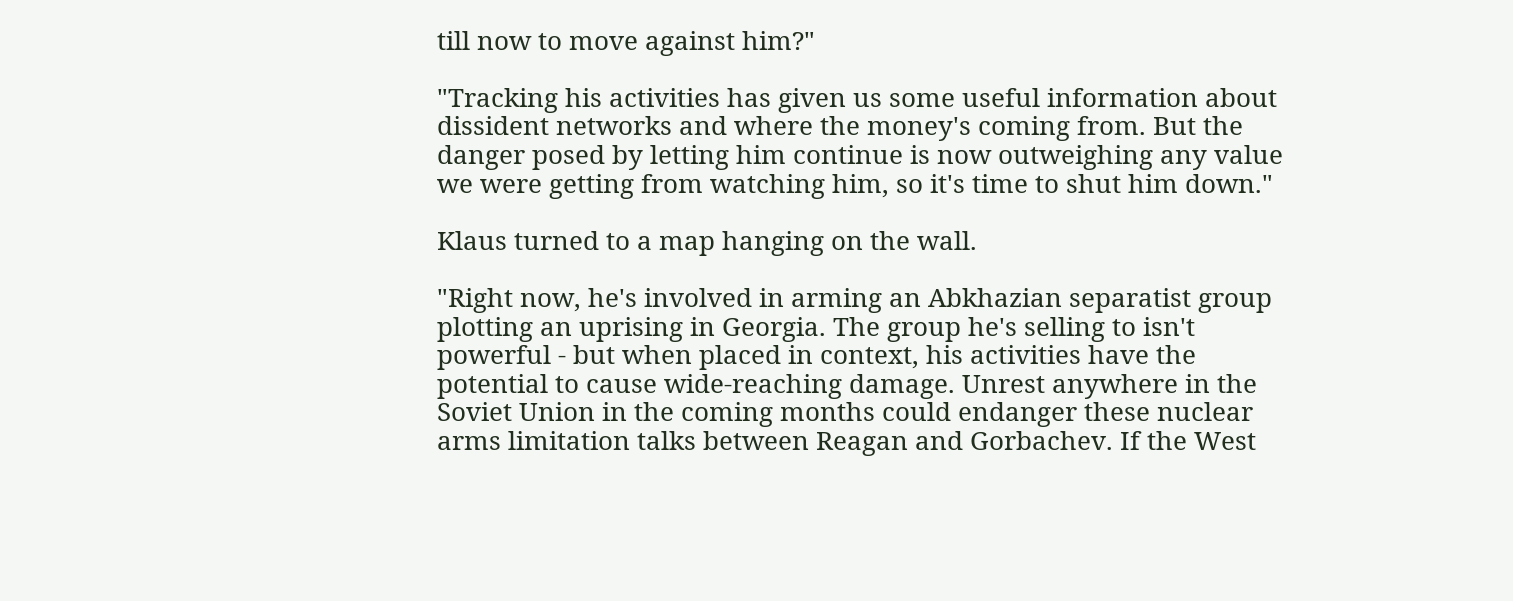till now to move against him?"

"Tracking his activities has given us some useful information about dissident networks and where the money's coming from. But the danger posed by letting him continue is now outweighing any value we were getting from watching him, so it's time to shut him down."

Klaus turned to a map hanging on the wall.

"Right now, he's involved in arming an Abkhazian separatist group plotting an uprising in Georgia. The group he's selling to isn't powerful - but when placed in context, his activities have the potential to cause wide-reaching damage. Unrest anywhere in the Soviet Union in the coming months could endanger these nuclear arms limitation talks between Reagan and Gorbachev. If the West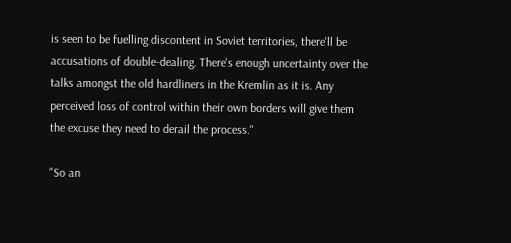is seen to be fuelling discontent in Soviet territories, there'll be accusations of double-dealing. There's enough uncertainty over the talks amongst the old hardliners in the Kremlin as it is. Any perceived loss of control within their own borders will give them the excuse they need to derail the process."

"So an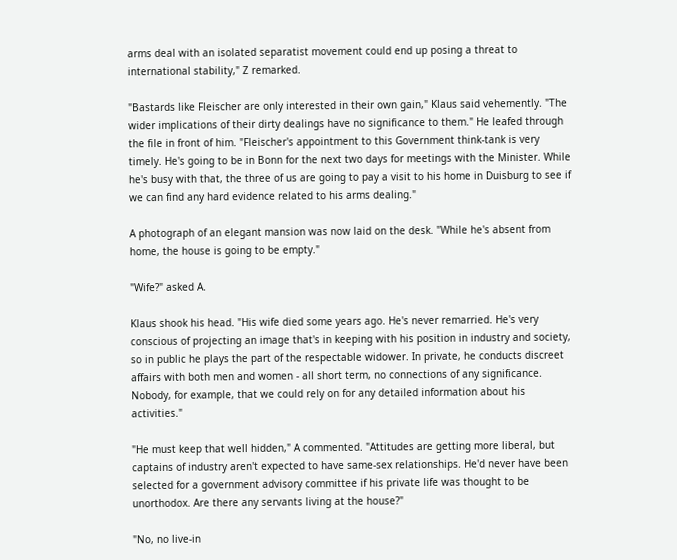arms deal with an isolated separatist movement could end up posing a threat to international stability," Z remarked.

"Bastards like Fleischer are only interested in their own gain," Klaus said vehemently. "The wider implications of their dirty dealings have no significance to them." He leafed through the file in front of him. "Fleischer's appointment to this Government think-tank is very timely. He's going to be in Bonn for the next two days for meetings with the Minister. While he's busy with that, the three of us are going to pay a visit to his home in Duisburg to see if we can find any hard evidence related to his arms dealing."

A photograph of an elegant mansion was now laid on the desk. "While he's absent from home, the house is going to be empty."

"Wife?" asked A.

Klaus shook his head. "His wife died some years ago. He's never remarried. He's very conscious of projecting an image that's in keeping with his position in industry and society, so in public he plays the part of the respectable widower. In private, he conducts discreet affairs with both men and women - all short term, no connections of any significance. Nobody, for example, that we could rely on for any detailed information about his activities."

"He must keep that well hidden," A commented. "Attitudes are getting more liberal, but captains of industry aren't expected to have same-sex relationships. He'd never have been selected for a government advisory committee if his private life was thought to be unorthodox. Are there any servants living at the house?"

"No, no live-in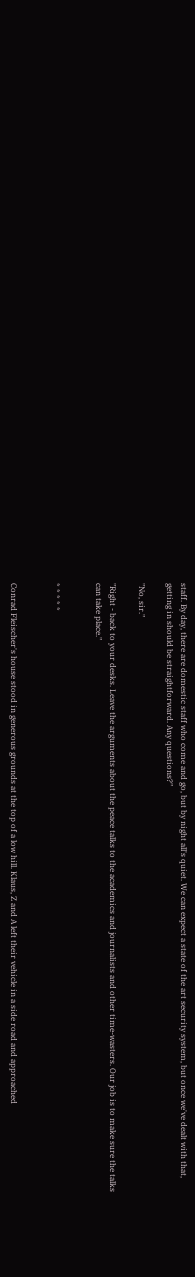staff. By day, there are domestic staff who come and go, but by night all's quiet. We can expect a state of the art security system, but once we've dealt with that, getting in should be straightforward. Any questions?"

"No, sir."

"Right - back to your desks. Leave the arguments about the peace talks to the academics and journalists and other time-wasters. Our job is to make sure the talks can take place."


* * * * *


Conrad Fleischer's house stood in generous grounds at the top of a low hill. Klaus, Z and A left their vehicle in a side road and approached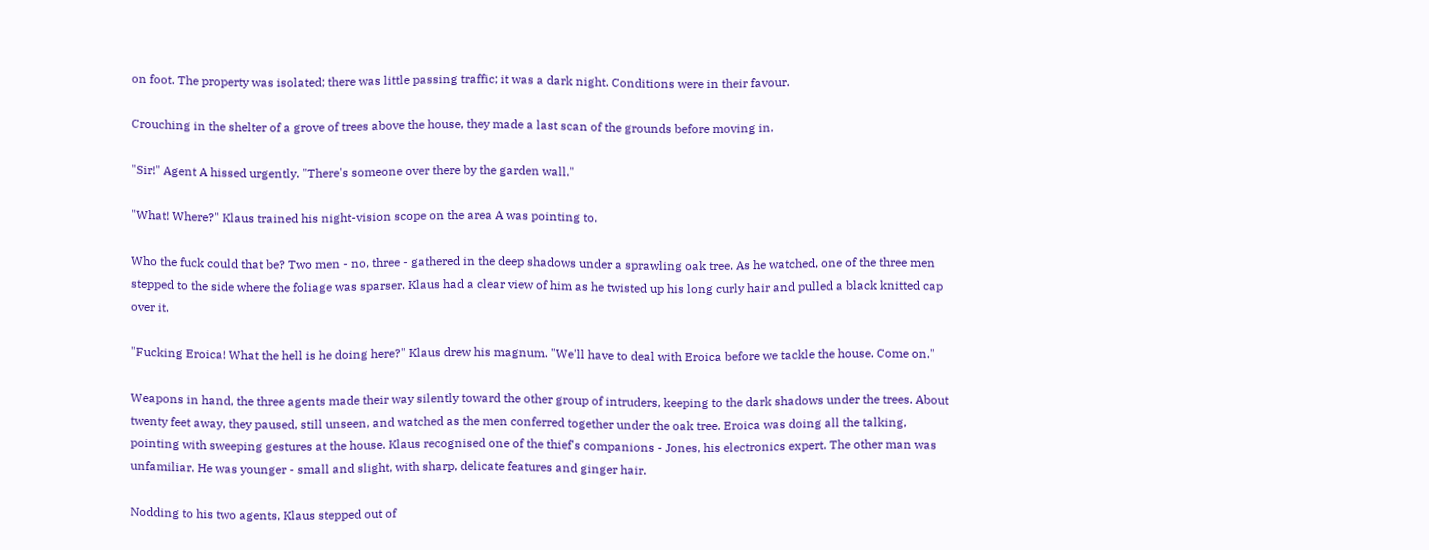on foot. The property was isolated; there was little passing traffic; it was a dark night. Conditions were in their favour.

Crouching in the shelter of a grove of trees above the house, they made a last scan of the grounds before moving in.

"Sir!" Agent A hissed urgently. "There's someone over there by the garden wall."

"What! Where?" Klaus trained his night-vision scope on the area A was pointing to.

Who the fuck could that be? Two men - no, three - gathered in the deep shadows under a sprawling oak tree. As he watched, one of the three men stepped to the side where the foliage was sparser. Klaus had a clear view of him as he twisted up his long curly hair and pulled a black knitted cap over it.

"Fucking Eroica! What the hell is he doing here?" Klaus drew his magnum. "We'll have to deal with Eroica before we tackle the house. Come on."

Weapons in hand, the three agents made their way silently toward the other group of intruders, keeping to the dark shadows under the trees. About twenty feet away, they paused, still unseen, and watched as the men conferred together under the oak tree. Eroica was doing all the talking, pointing with sweeping gestures at the house. Klaus recognised one of the thief's companions - Jones, his electronics expert. The other man was unfamiliar. He was younger - small and slight, with sharp, delicate features and ginger hair.

Nodding to his two agents, Klaus stepped out of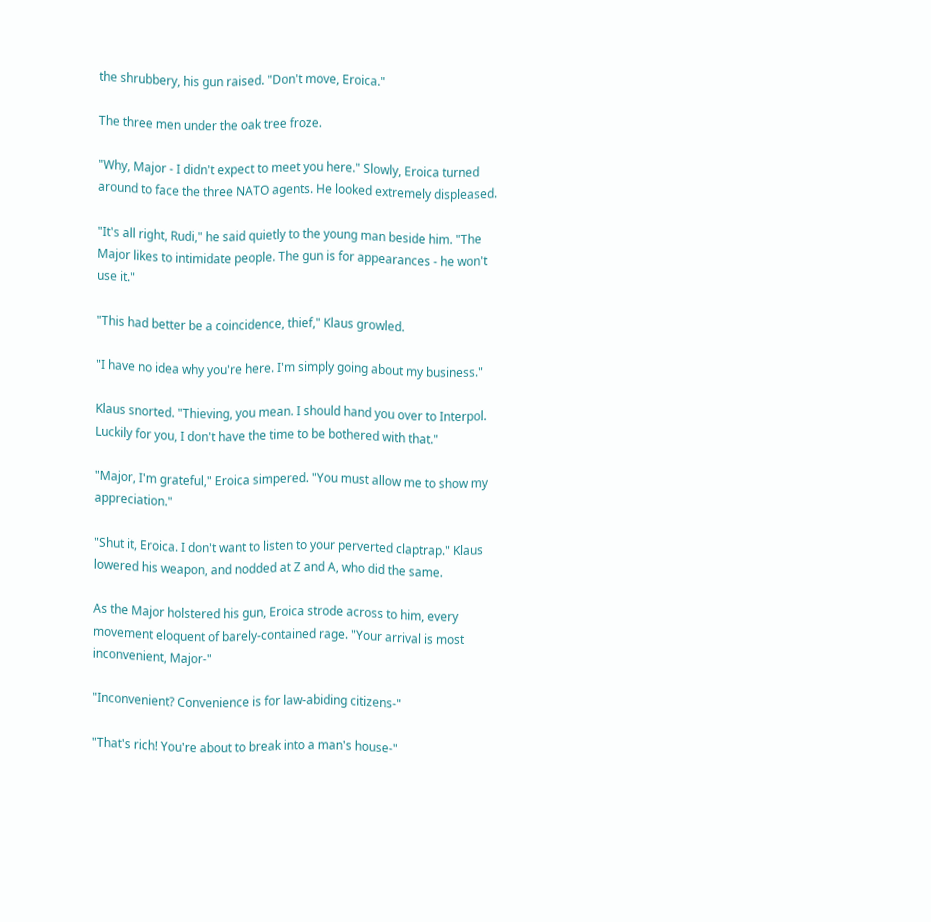the shrubbery, his gun raised. "Don't move, Eroica."

The three men under the oak tree froze.

"Why, Major - I didn't expect to meet you here." Slowly, Eroica turned around to face the three NATO agents. He looked extremely displeased.

"It's all right, Rudi," he said quietly to the young man beside him. "The Major likes to intimidate people. The gun is for appearances - he won't use it."

"This had better be a coincidence, thief," Klaus growled.

"I have no idea why you're here. I'm simply going about my business."

Klaus snorted. "Thieving, you mean. I should hand you over to Interpol. Luckily for you, I don't have the time to be bothered with that."

"Major, I'm grateful," Eroica simpered. "You must allow me to show my appreciation."

"Shut it, Eroica. I don't want to listen to your perverted claptrap." Klaus lowered his weapon, and nodded at Z and A, who did the same.

As the Major holstered his gun, Eroica strode across to him, every movement eloquent of barely-contained rage. "Your arrival is most inconvenient, Major-"

"Inconvenient? Convenience is for law-abiding citizens-"

"That's rich! You're about to break into a man's house-"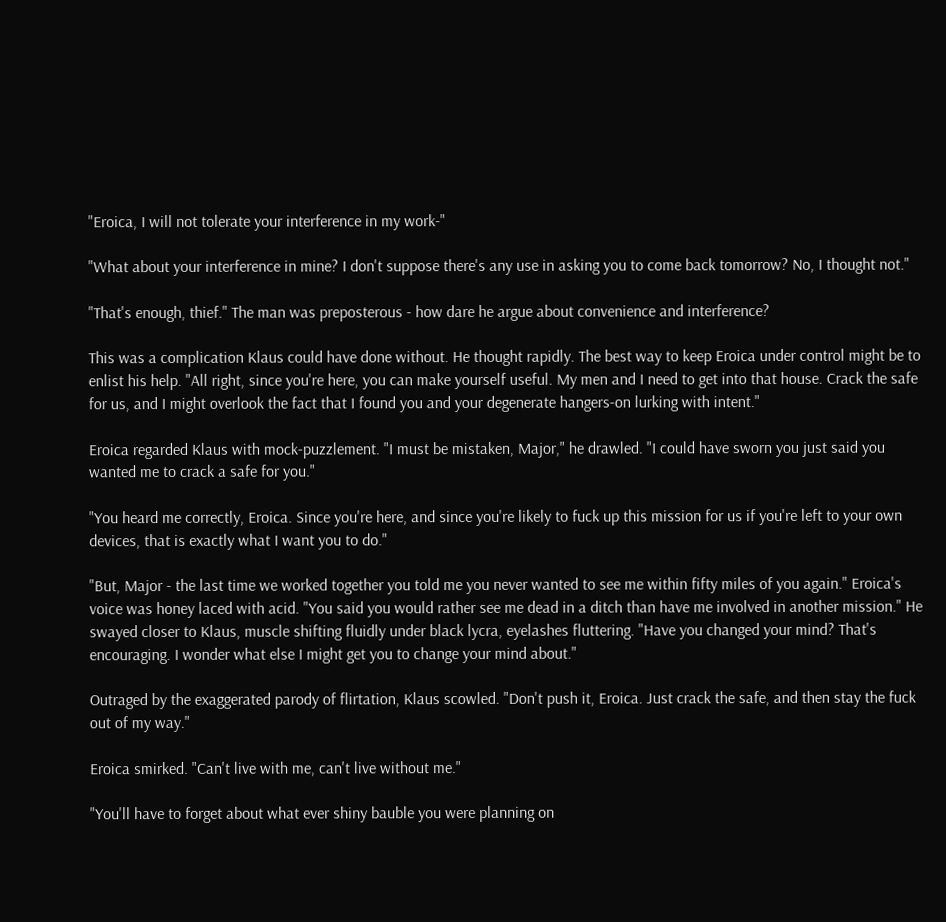"Eroica, I will not tolerate your interference in my work-"

"What about your interference in mine? I don't suppose there's any use in asking you to come back tomorrow? No, I thought not."

"That's enough, thief." The man was preposterous - how dare he argue about convenience and interference?

This was a complication Klaus could have done without. He thought rapidly. The best way to keep Eroica under control might be to enlist his help. "All right, since you're here, you can make yourself useful. My men and I need to get into that house. Crack the safe for us, and I might overlook the fact that I found you and your degenerate hangers-on lurking with intent."

Eroica regarded Klaus with mock-puzzlement. "I must be mistaken, Major," he drawled. "I could have sworn you just said you wanted me to crack a safe for you."

"You heard me correctly, Eroica. Since you're here, and since you're likely to fuck up this mission for us if you're left to your own devices, that is exactly what I want you to do."

"But, Major - the last time we worked together you told me you never wanted to see me within fifty miles of you again." Eroica's voice was honey laced with acid. "You said you would rather see me dead in a ditch than have me involved in another mission." He swayed closer to Klaus, muscle shifting fluidly under black lycra, eyelashes fluttering. "Have you changed your mind? That's encouraging. I wonder what else I might get you to change your mind about."

Outraged by the exaggerated parody of flirtation, Klaus scowled. "Don't push it, Eroica. Just crack the safe, and then stay the fuck out of my way."

Eroica smirked. "Can't live with me, can't live without me."

"You'll have to forget about what ever shiny bauble you were planning on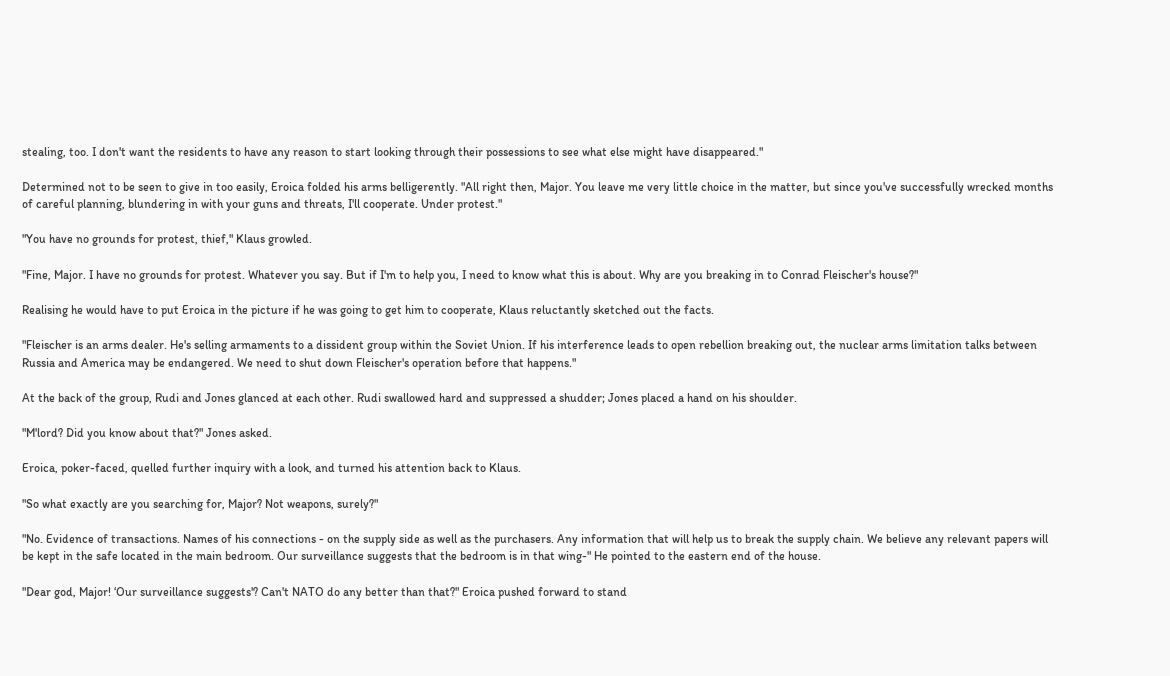stealing, too. I don't want the residents to have any reason to start looking through their possessions to see what else might have disappeared."

Determined not to be seen to give in too easily, Eroica folded his arms belligerently. "All right then, Major. You leave me very little choice in the matter, but since you've successfully wrecked months of careful planning, blundering in with your guns and threats, I'll cooperate. Under protest."

"You have no grounds for protest, thief," Klaus growled.

"Fine, Major. I have no grounds for protest. Whatever you say. But if I'm to help you, I need to know what this is about. Why are you breaking in to Conrad Fleischer's house?"

Realising he would have to put Eroica in the picture if he was going to get him to cooperate, Klaus reluctantly sketched out the facts.

"Fleischer is an arms dealer. He's selling armaments to a dissident group within the Soviet Union. If his interference leads to open rebellion breaking out, the nuclear arms limitation talks between Russia and America may be endangered. We need to shut down Fleischer's operation before that happens."

At the back of the group, Rudi and Jones glanced at each other. Rudi swallowed hard and suppressed a shudder; Jones placed a hand on his shoulder.

"M'lord? Did you know about that?" Jones asked.

Eroica, poker-faced, quelled further inquiry with a look, and turned his attention back to Klaus.

"So what exactly are you searching for, Major? Not weapons, surely?"

"No. Evidence of transactions. Names of his connections - on the supply side as well as the purchasers. Any information that will help us to break the supply chain. We believe any relevant papers will be kept in the safe located in the main bedroom. Our surveillance suggests that the bedroom is in that wing-" He pointed to the eastern end of the house.

"Dear god, Major! ‘Our surveillance suggests'? Can't NATO do any better than that?" Eroica pushed forward to stand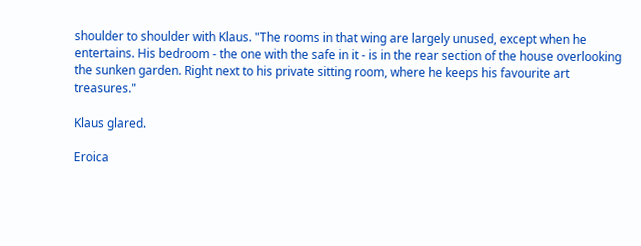shoulder to shoulder with Klaus. "The rooms in that wing are largely unused, except when he entertains. His bedroom - the one with the safe in it - is in the rear section of the house overlooking the sunken garden. Right next to his private sitting room, where he keeps his favourite art treasures."

Klaus glared.

Eroica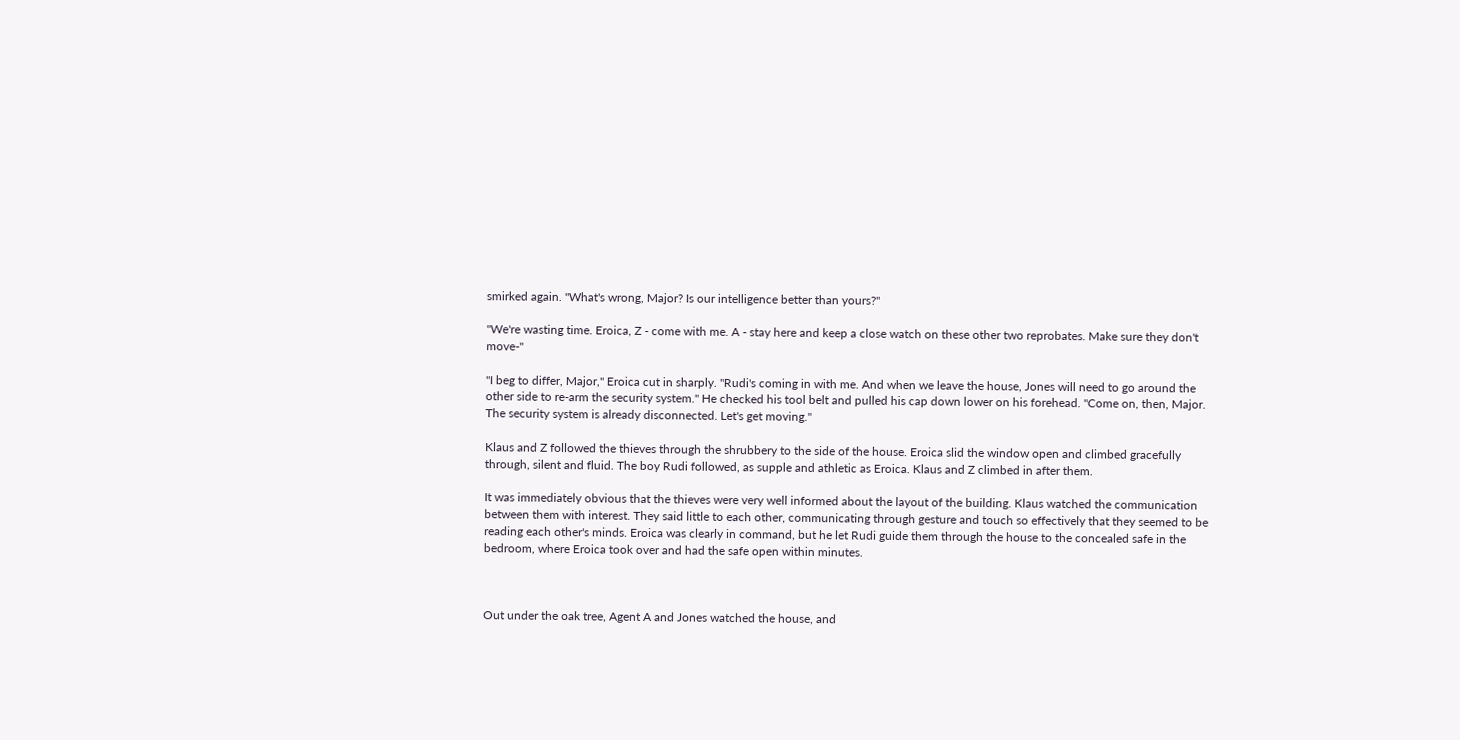smirked again. "What's wrong, Major? Is our intelligence better than yours?"

"We're wasting time. Eroica, Z - come with me. A - stay here and keep a close watch on these other two reprobates. Make sure they don't move-"

"I beg to differ, Major," Eroica cut in sharply. "Rudi's coming in with me. And when we leave the house, Jones will need to go around the other side to re-arm the security system." He checked his tool belt and pulled his cap down lower on his forehead. "Come on, then, Major. The security system is already disconnected. Let's get moving."

Klaus and Z followed the thieves through the shrubbery to the side of the house. Eroica slid the window open and climbed gracefully through, silent and fluid. The boy Rudi followed, as supple and athletic as Eroica. Klaus and Z climbed in after them.

It was immediately obvious that the thieves were very well informed about the layout of the building. Klaus watched the communication between them with interest. They said little to each other, communicating through gesture and touch so effectively that they seemed to be reading each other's minds. Eroica was clearly in command, but he let Rudi guide them through the house to the concealed safe in the bedroom, where Eroica took over and had the safe open within minutes.



Out under the oak tree, Agent A and Jones watched the house, and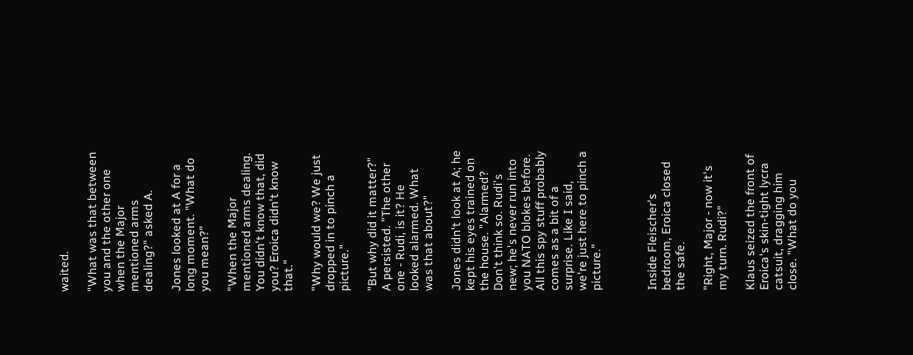waited.

"What was that between you and the other one when the Major mentioned arms dealing?" asked A.

Jones looked at A for a long moment. "What do you mean?"

"When the Major mentioned arms dealing. You didn't know that, did you? Eroica didn't know that."

"Why would we? We just dropped in to pinch a picture."

"But why did it matter?" A persisted. "The other one - Rudi, is it? He looked alarmed. What was that about?"

Jones didn't look at A; he kept his eyes trained on the house. "Alarmed? Don't think so. Rudi's new; he's never run into you NATO blokes before. All this spy stuff probably comes as a bit of a surprise. Like I said, we're just here to pinch a picture."



Inside Fleischer's bedroom, Eroica closed the safe.

"Right, Major - now it's my turn. Rudi?"

Klaus seized the front of Eroica's skin-tight lycra catsuit, dragging him close. "What do you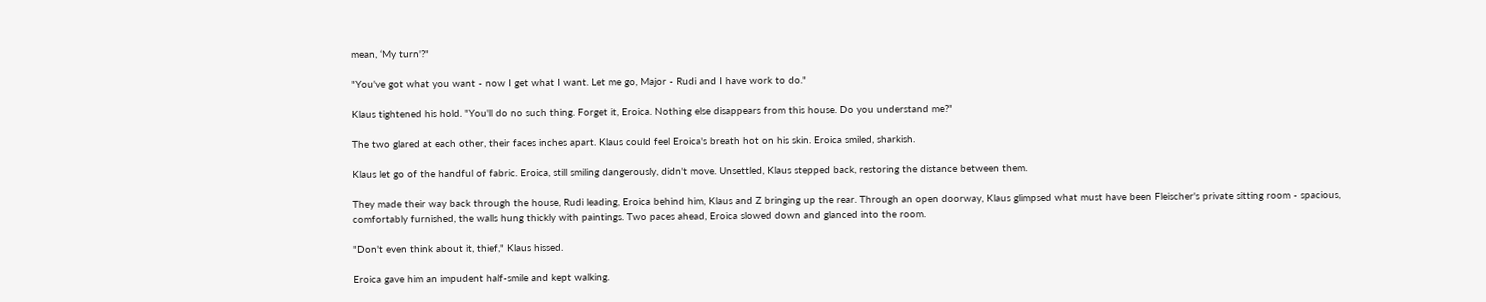mean, ‘My turn'?"

"You've got what you want - now I get what I want. Let me go, Major - Rudi and I have work to do."

Klaus tightened his hold. "You'll do no such thing. Forget it, Eroica. Nothing else disappears from this house. Do you understand me?"

The two glared at each other, their faces inches apart. Klaus could feel Eroica's breath hot on his skin. Eroica smiled, sharkish.

Klaus let go of the handful of fabric. Eroica, still smiling dangerously, didn't move. Unsettled, Klaus stepped back, restoring the distance between them.

They made their way back through the house, Rudi leading, Eroica behind him, Klaus and Z bringing up the rear. Through an open doorway, Klaus glimpsed what must have been Fleischer's private sitting room - spacious, comfortably furnished, the walls hung thickly with paintings. Two paces ahead, Eroica slowed down and glanced into the room.

"Don't even think about it, thief," Klaus hissed.

Eroica gave him an impudent half-smile and kept walking.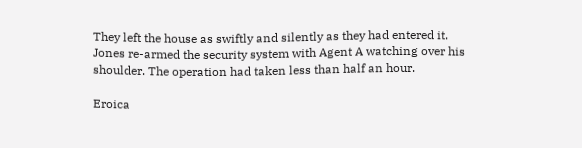They left the house as swiftly and silently as they had entered it. Jones re-armed the security system with Agent A watching over his shoulder. The operation had taken less than half an hour.

Eroica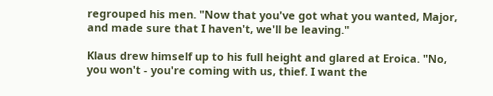regrouped his men. "Now that you've got what you wanted, Major, and made sure that I haven't, we'll be leaving."

Klaus drew himself up to his full height and glared at Eroica. "No, you won't - you're coming with us, thief. I want the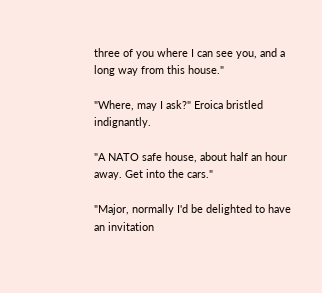three of you where I can see you, and a long way from this house."

"Where, may I ask?" Eroica bristled indignantly.

"A NATO safe house, about half an hour away. Get into the cars."

"Major, normally I'd be delighted to have an invitation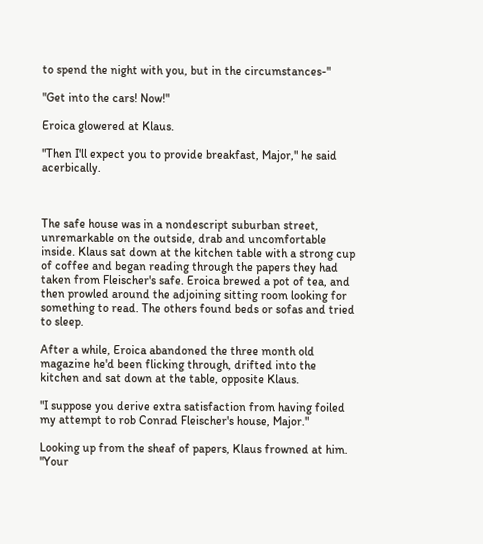to spend the night with you, but in the circumstances-"

"Get into the cars! Now!"

Eroica glowered at Klaus.

"Then I'll expect you to provide breakfast, Major," he said acerbically.



The safe house was in a nondescript suburban street, unremarkable on the outside, drab and uncomfortable inside. Klaus sat down at the kitchen table with a strong cup of coffee and began reading through the papers they had taken from Fleischer's safe. Eroica brewed a pot of tea, and then prowled around the adjoining sitting room looking for something to read. The others found beds or sofas and tried to sleep.

After a while, Eroica abandoned the three month old magazine he'd been flicking through, drifted into the kitchen and sat down at the table, opposite Klaus.

"I suppose you derive extra satisfaction from having foiled my attempt to rob Conrad Fleischer's house, Major."

Looking up from the sheaf of papers, Klaus frowned at him. "Your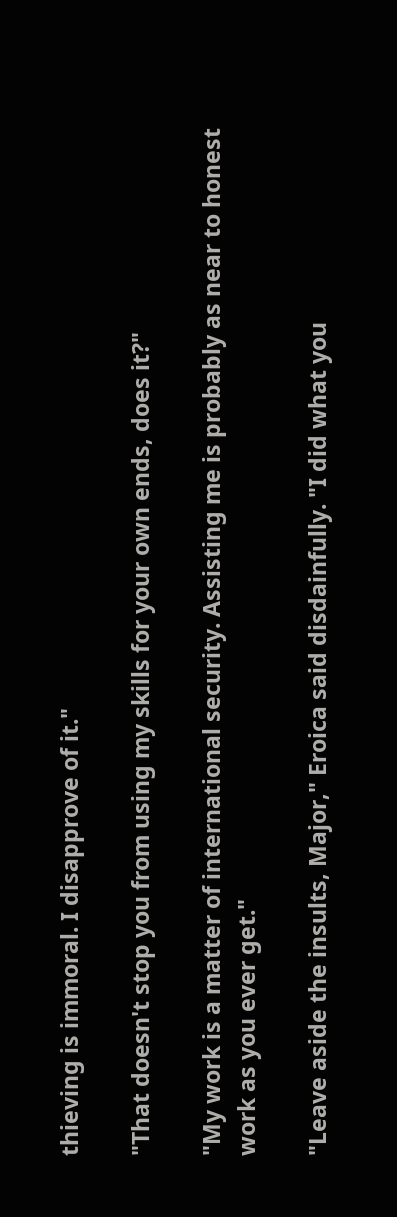thieving is immoral. I disapprove of it."

"That doesn't stop you from using my skills for your own ends, does it?"

"My work is a matter of international security. Assisting me is probably as near to honest work as you ever get."

"Leave aside the insults, Major," Eroica said disdainfully. "I did what you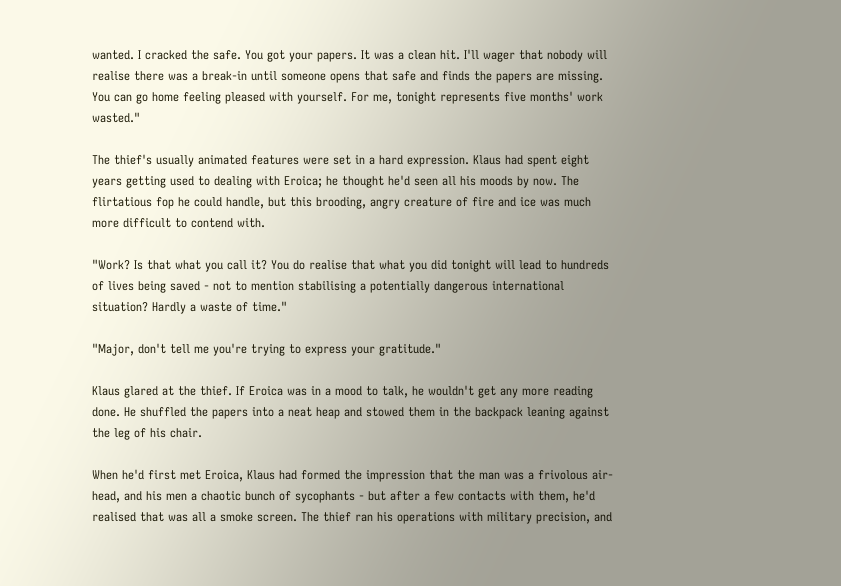wanted. I cracked the safe. You got your papers. It was a clean hit. I'll wager that nobody will realise there was a break-in until someone opens that safe and finds the papers are missing. You can go home feeling pleased with yourself. For me, tonight represents five months' work wasted."

The thief's usually animated features were set in a hard expression. Klaus had spent eight years getting used to dealing with Eroica; he thought he'd seen all his moods by now. The flirtatious fop he could handle, but this brooding, angry creature of fire and ice was much more difficult to contend with.

"Work? Is that what you call it? You do realise that what you did tonight will lead to hundreds of lives being saved - not to mention stabilising a potentially dangerous international situation? Hardly a waste of time."

"Major, don't tell me you're trying to express your gratitude."

Klaus glared at the thief. If Eroica was in a mood to talk, he wouldn't get any more reading done. He shuffled the papers into a neat heap and stowed them in the backpack leaning against the leg of his chair.

When he'd first met Eroica, Klaus had formed the impression that the man was a frivolous air-head, and his men a chaotic bunch of sycophants - but after a few contacts with them, he'd realised that was all a smoke screen. The thief ran his operations with military precision, and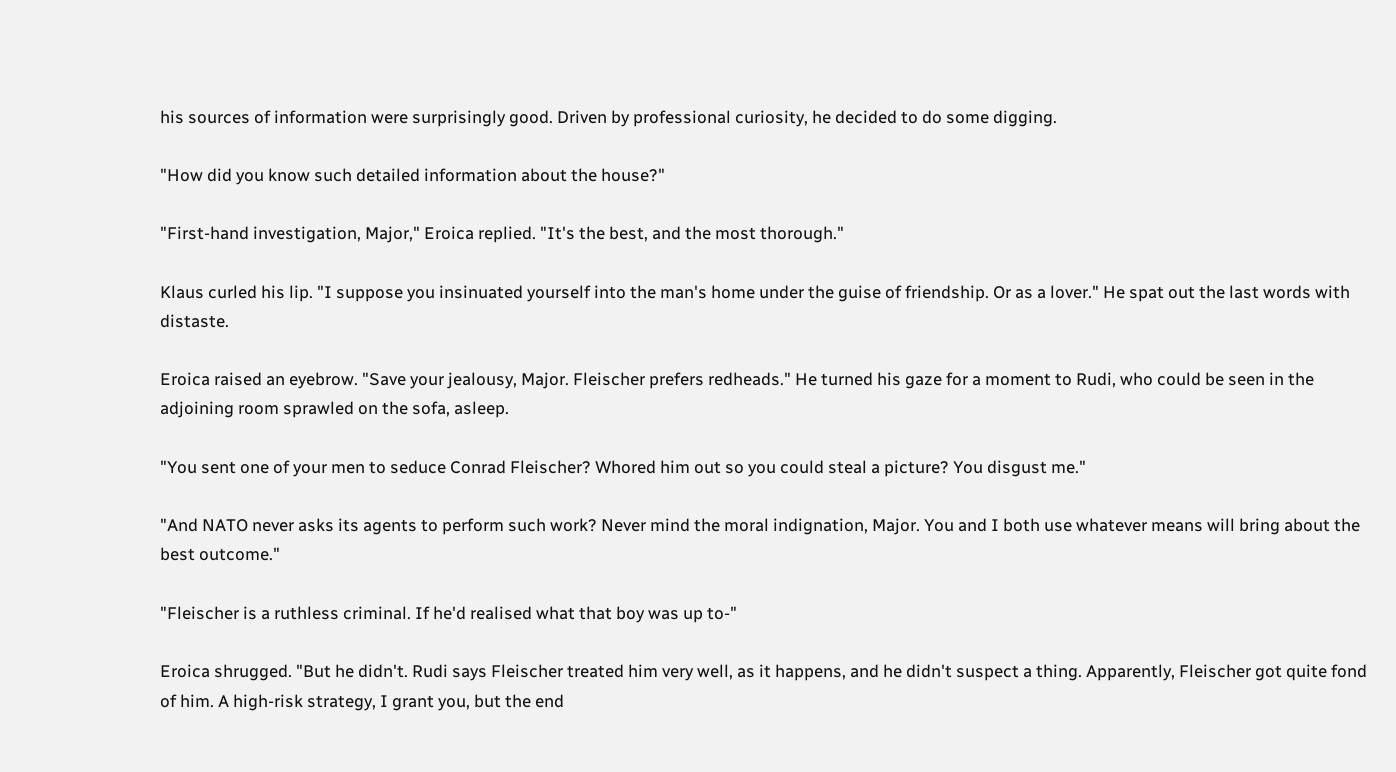his sources of information were surprisingly good. Driven by professional curiosity, he decided to do some digging.

"How did you know such detailed information about the house?"

"First-hand investigation, Major," Eroica replied. "It's the best, and the most thorough."

Klaus curled his lip. "I suppose you insinuated yourself into the man's home under the guise of friendship. Or as a lover." He spat out the last words with distaste.

Eroica raised an eyebrow. "Save your jealousy, Major. Fleischer prefers redheads." He turned his gaze for a moment to Rudi, who could be seen in the adjoining room sprawled on the sofa, asleep.

"You sent one of your men to seduce Conrad Fleischer? Whored him out so you could steal a picture? You disgust me."

"And NATO never asks its agents to perform such work? Never mind the moral indignation, Major. You and I both use whatever means will bring about the best outcome."

"Fleischer is a ruthless criminal. If he'd realised what that boy was up to-"

Eroica shrugged. "But he didn't. Rudi says Fleischer treated him very well, as it happens, and he didn't suspect a thing. Apparently, Fleischer got quite fond of him. A high-risk strategy, I grant you, but the end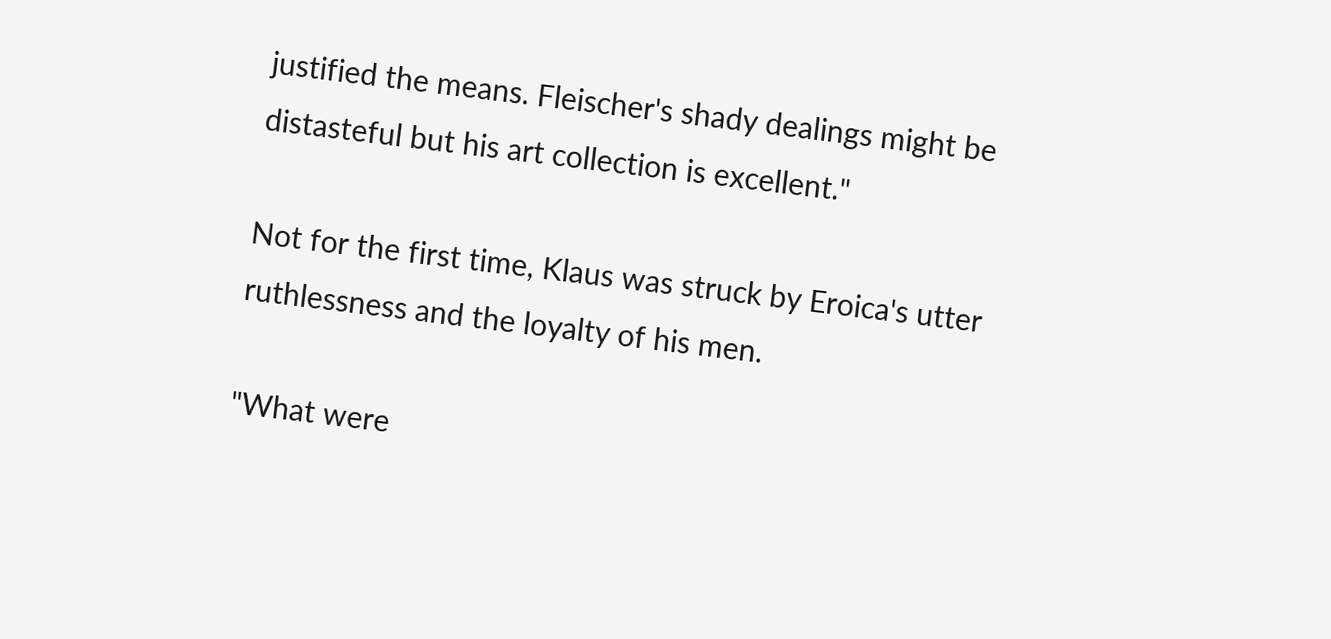justified the means. Fleischer's shady dealings might be distasteful but his art collection is excellent."

Not for the first time, Klaus was struck by Eroica's utter ruthlessness and the loyalty of his men.

"What were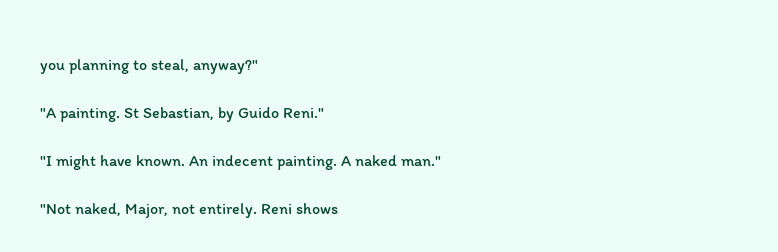you planning to steal, anyway?"

"A painting. St Sebastian, by Guido Reni."

"I might have known. An indecent painting. A naked man."

"Not naked, Major, not entirely. Reni shows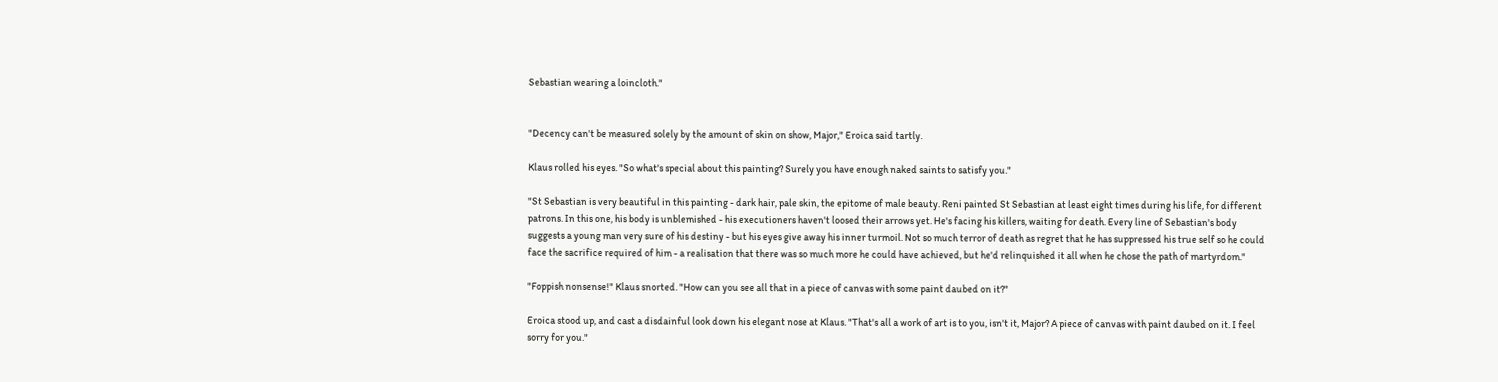Sebastian wearing a loincloth."


"Decency can't be measured solely by the amount of skin on show, Major," Eroica said tartly.

Klaus rolled his eyes. "So what's special about this painting? Surely you have enough naked saints to satisfy you."

"St Sebastian is very beautiful in this painting - dark hair, pale skin, the epitome of male beauty. Reni painted St Sebastian at least eight times during his life, for different patrons. In this one, his body is unblemished - his executioners haven't loosed their arrows yet. He's facing his killers, waiting for death. Every line of Sebastian's body suggests a young man very sure of his destiny - but his eyes give away his inner turmoil. Not so much terror of death as regret that he has suppressed his true self so he could face the sacrifice required of him - a realisation that there was so much more he could have achieved, but he'd relinquished it all when he chose the path of martyrdom."

"Foppish nonsense!" Klaus snorted. "How can you see all that in a piece of canvas with some paint daubed on it?"

Eroica stood up, and cast a disdainful look down his elegant nose at Klaus. "That's all a work of art is to you, isn't it, Major? A piece of canvas with paint daubed on it. I feel sorry for you."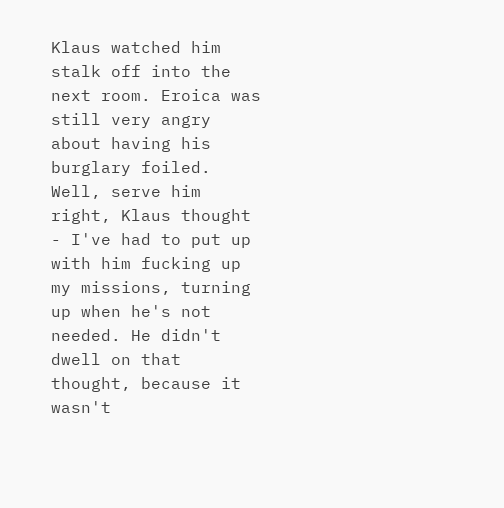Klaus watched him stalk off into the next room. Eroica was still very angry about having his burglary foiled. Well, serve him right, Klaus thought - I've had to put up with him fucking up my missions, turning up when he's not needed. He didn't dwell on that thought, because it wasn't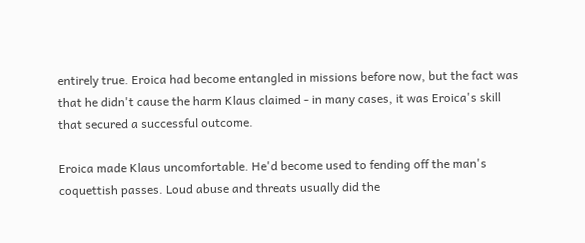entirely true. Eroica had become entangled in missions before now, but the fact was that he didn't cause the harm Klaus claimed - in many cases, it was Eroica's skill that secured a successful outcome.

Eroica made Klaus uncomfortable. He'd become used to fending off the man's coquettish passes. Loud abuse and threats usually did the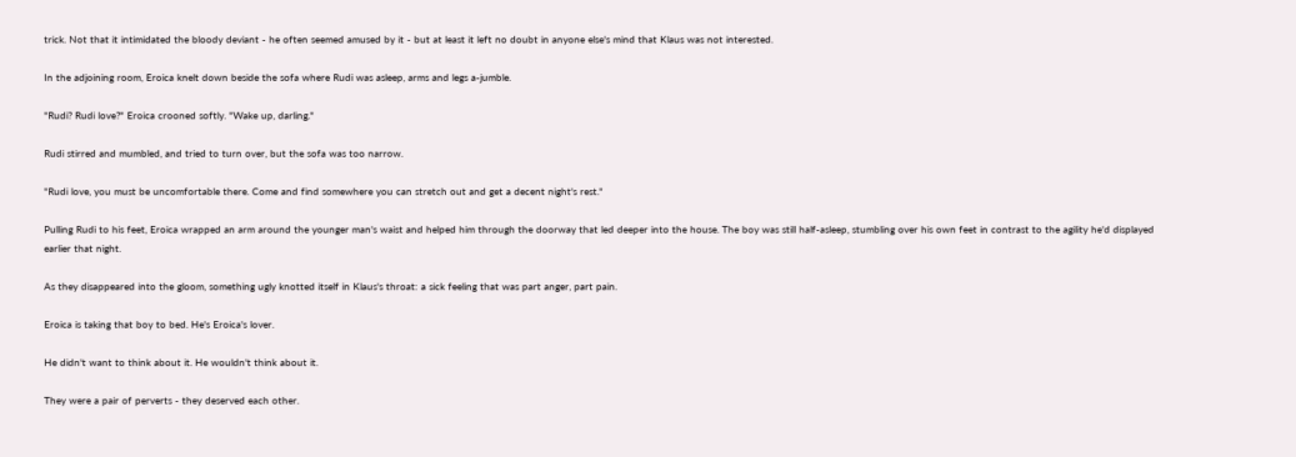trick. Not that it intimidated the bloody deviant - he often seemed amused by it - but at least it left no doubt in anyone else's mind that Klaus was not interested.

In the adjoining room, Eroica knelt down beside the sofa where Rudi was asleep, arms and legs a-jumble.

"Rudi? Rudi love?" Eroica crooned softly. "Wake up, darling."

Rudi stirred and mumbled, and tried to turn over, but the sofa was too narrow.

"Rudi love, you must be uncomfortable there. Come and find somewhere you can stretch out and get a decent night's rest."

Pulling Rudi to his feet, Eroica wrapped an arm around the younger man's waist and helped him through the doorway that led deeper into the house. The boy was still half-asleep, stumbling over his own feet in contrast to the agility he'd displayed earlier that night.

As they disappeared into the gloom, something ugly knotted itself in Klaus's throat: a sick feeling that was part anger, part pain.

Eroica is taking that boy to bed. He's Eroica's lover.

He didn't want to think about it. He wouldn't think about it.

They were a pair of perverts - they deserved each other.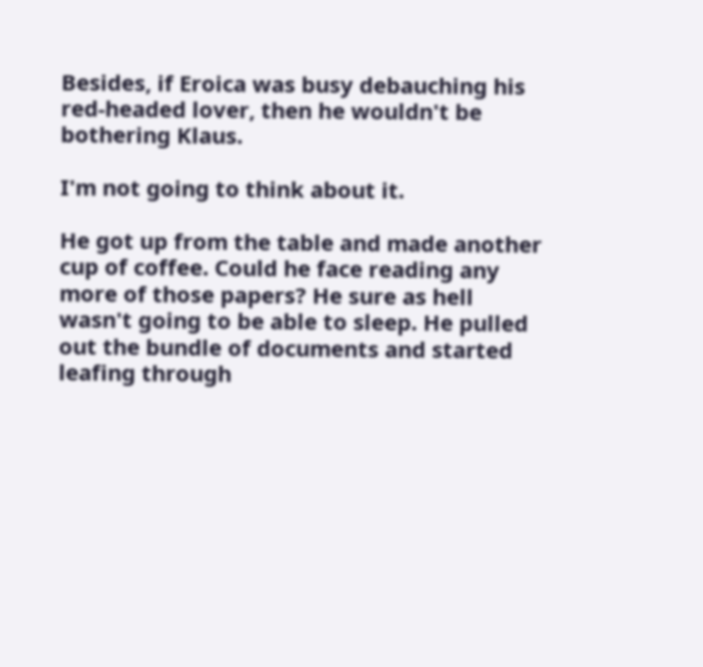Besides, if Eroica was busy debauching his red-headed lover, then he wouldn't be bothering Klaus.

I'm not going to think about it.

He got up from the table and made another cup of coffee. Could he face reading any more of those papers? He sure as hell wasn't going to be able to sleep. He pulled out the bundle of documents and started leafing through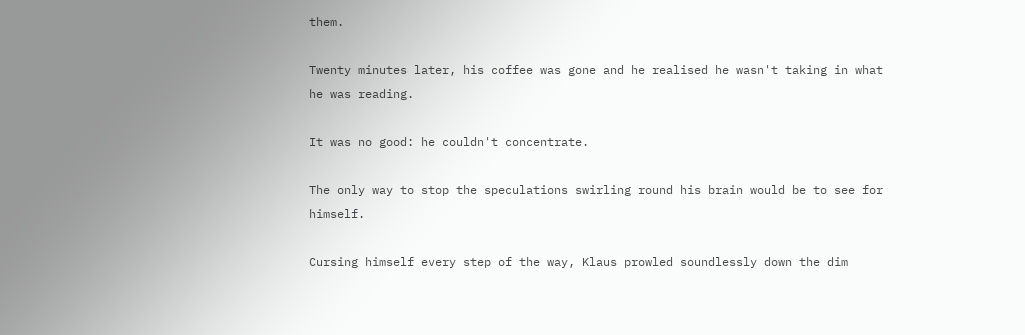them.

Twenty minutes later, his coffee was gone and he realised he wasn't taking in what he was reading.

It was no good: he couldn't concentrate.

The only way to stop the speculations swirling round his brain would be to see for himself.

Cursing himself every step of the way, Klaus prowled soundlessly down the dim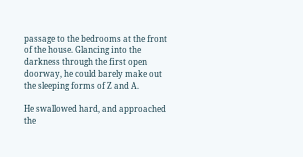passage to the bedrooms at the front of the house. Glancing into the darkness through the first open doorway, he could barely make out the sleeping forms of Z and A.

He swallowed hard, and approached the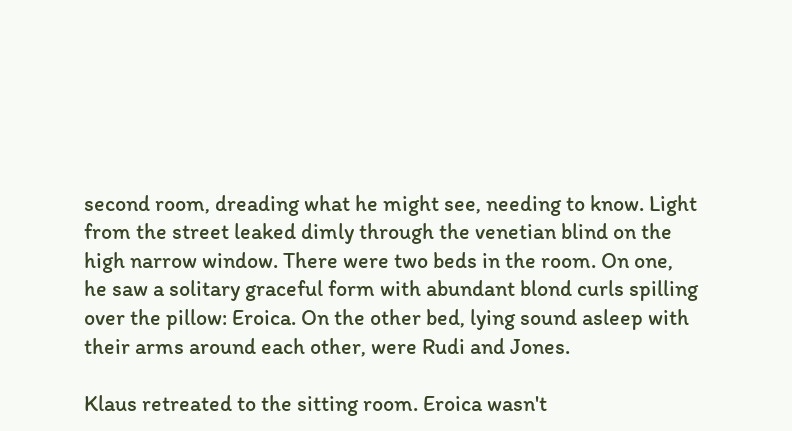second room, dreading what he might see, needing to know. Light from the street leaked dimly through the venetian blind on the high narrow window. There were two beds in the room. On one, he saw a solitary graceful form with abundant blond curls spilling over the pillow: Eroica. On the other bed, lying sound asleep with their arms around each other, were Rudi and Jones.

Klaus retreated to the sitting room. Eroica wasn't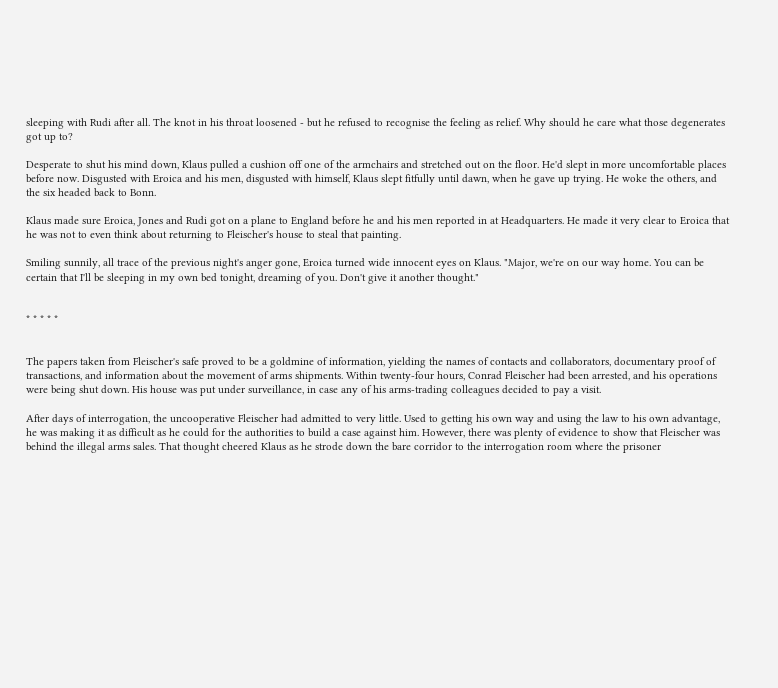sleeping with Rudi after all. The knot in his throat loosened - but he refused to recognise the feeling as relief. Why should he care what those degenerates got up to?

Desperate to shut his mind down, Klaus pulled a cushion off one of the armchairs and stretched out on the floor. He'd slept in more uncomfortable places before now. Disgusted with Eroica and his men, disgusted with himself, Klaus slept fitfully until dawn, when he gave up trying. He woke the others, and the six headed back to Bonn.

Klaus made sure Eroica, Jones and Rudi got on a plane to England before he and his men reported in at Headquarters. He made it very clear to Eroica that he was not to even think about returning to Fleischer's house to steal that painting.

Smiling sunnily, all trace of the previous night's anger gone, Eroica turned wide innocent eyes on Klaus. "Major, we're on our way home. You can be certain that I'll be sleeping in my own bed tonight, dreaming of you. Don't give it another thought."


* * * * *


The papers taken from Fleischer's safe proved to be a goldmine of information, yielding the names of contacts and collaborators, documentary proof of transactions, and information about the movement of arms shipments. Within twenty-four hours, Conrad Fleischer had been arrested, and his operations were being shut down. His house was put under surveillance, in case any of his arms-trading colleagues decided to pay a visit.

After days of interrogation, the uncooperative Fleischer had admitted to very little. Used to getting his own way and using the law to his own advantage, he was making it as difficult as he could for the authorities to build a case against him. However, there was plenty of evidence to show that Fleischer was behind the illegal arms sales. That thought cheered Klaus as he strode down the bare corridor to the interrogation room where the prisoner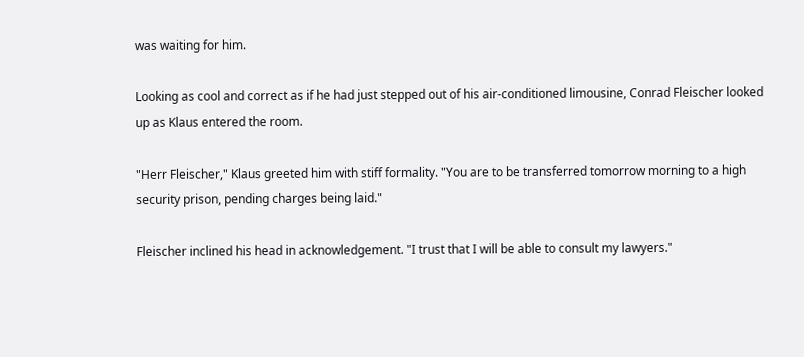was waiting for him.

Looking as cool and correct as if he had just stepped out of his air-conditioned limousine, Conrad Fleischer looked up as Klaus entered the room.

"Herr Fleischer," Klaus greeted him with stiff formality. "You are to be transferred tomorrow morning to a high security prison, pending charges being laid."

Fleischer inclined his head in acknowledgement. "I trust that I will be able to consult my lawyers."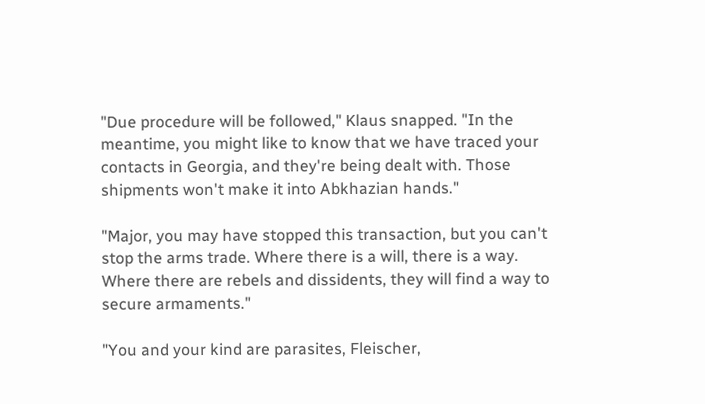"Due procedure will be followed," Klaus snapped. "In the meantime, you might like to know that we have traced your contacts in Georgia, and they're being dealt with. Those shipments won't make it into Abkhazian hands."

"Major, you may have stopped this transaction, but you can't stop the arms trade. Where there is a will, there is a way. Where there are rebels and dissidents, they will find a way to secure armaments."

"You and your kind are parasites, Fleischer,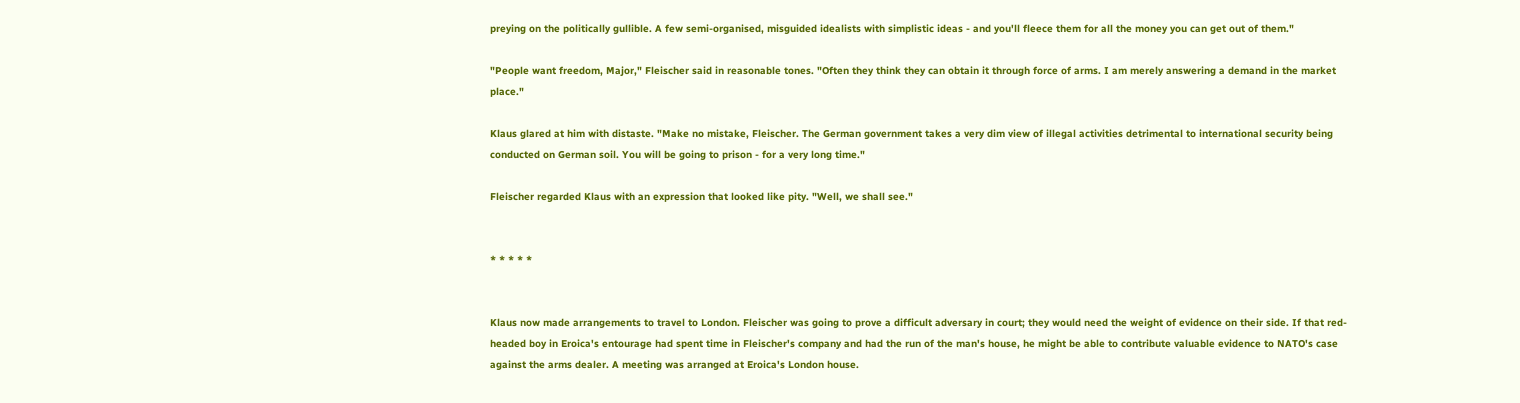preying on the politically gullible. A few semi-organised, misguided idealists with simplistic ideas - and you'll fleece them for all the money you can get out of them."

"People want freedom, Major," Fleischer said in reasonable tones. "Often they think they can obtain it through force of arms. I am merely answering a demand in the market place."

Klaus glared at him with distaste. "Make no mistake, Fleischer. The German government takes a very dim view of illegal activities detrimental to international security being conducted on German soil. You will be going to prison - for a very long time."

Fleischer regarded Klaus with an expression that looked like pity. "Well, we shall see."


* * * * *


Klaus now made arrangements to travel to London. Fleischer was going to prove a difficult adversary in court; they would need the weight of evidence on their side. If that red-headed boy in Eroica's entourage had spent time in Fleischer's company and had the run of the man's house, he might be able to contribute valuable evidence to NATO's case against the arms dealer. A meeting was arranged at Eroica's London house.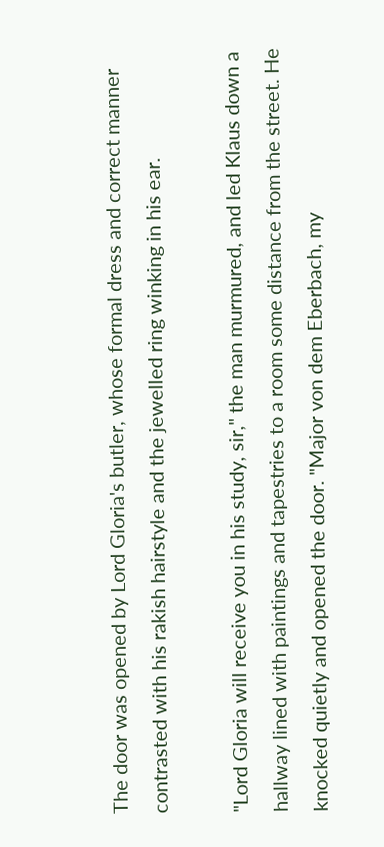The door was opened by Lord Gloria's butler, whose formal dress and correct manner contrasted with his rakish hairstyle and the jewelled ring winking in his ear.

"Lord Gloria will receive you in his study, sir," the man murmured, and led Klaus down a hallway lined with paintings and tapestries to a room some distance from the street. He knocked quietly and opened the door. "Major von dem Eberbach, my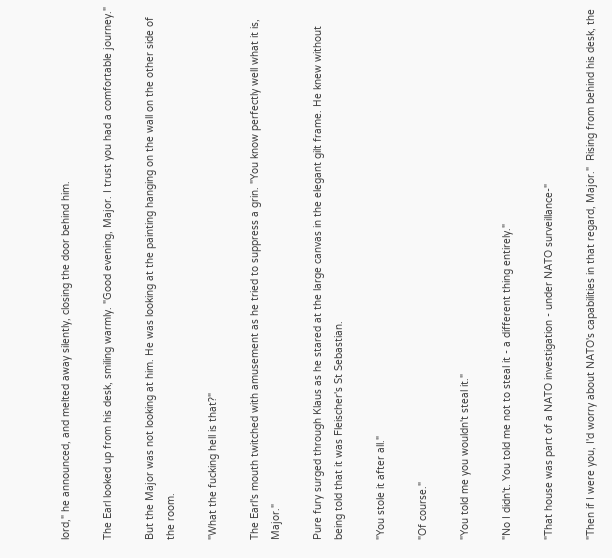lord," he announced, and melted away silently, closing the door behind him.

The Earl looked up from his desk, smiling warmly. "Good evening, Major. I trust you had a comfortable journey."

But the Major was not looking at him. He was looking at the painting hanging on the wall on the other side of the room.

"What the fucking hell is that?"

The Earl's mouth twitched with amusement as he tried to suppress a grin. "You know perfectly well what it is, Major."

Pure fury surged through Klaus as he stared at the large canvas in the elegant gilt frame. He knew without being told that it was Fleischer's St Sebastian.

"You stole it after all."

"Of course."

"You told me you wouldn't steal it."

"No I didn't. You told me not to steal it - a different thing entirely."

"That house was part of a NATO investigation - under NATO surveillance-"

"Then if I were you, I'd worry about NATO's capabilities in that regard, Major."  Rising from behind his desk, the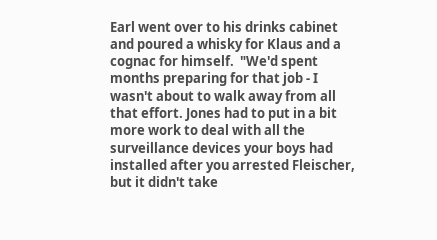Earl went over to his drinks cabinet and poured a whisky for Klaus and a cognac for himself.  "We'd spent months preparing for that job - I wasn't about to walk away from all that effort. Jones had to put in a bit more work to deal with all the surveillance devices your boys had installed after you arrested Fleischer, but it didn't take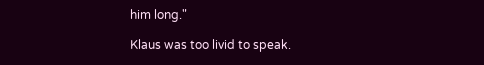him long."

Klaus was too livid to speak.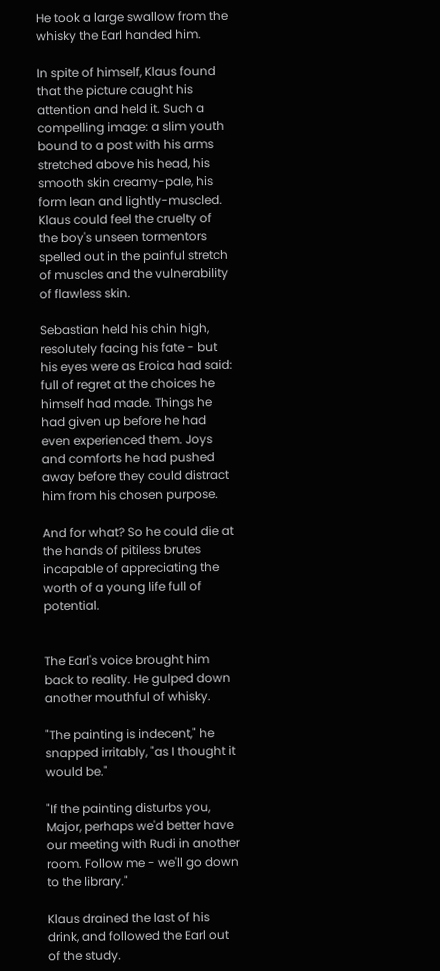He took a large swallow from the whisky the Earl handed him.

In spite of himself, Klaus found that the picture caught his attention and held it. Such a compelling image: a slim youth bound to a post with his arms stretched above his head, his smooth skin creamy-pale, his form lean and lightly-muscled. Klaus could feel the cruelty of the boy's unseen tormentors spelled out in the painful stretch of muscles and the vulnerability of flawless skin.

Sebastian held his chin high, resolutely facing his fate - but his eyes were as Eroica had said: full of regret at the choices he himself had made. Things he had given up before he had even experienced them. Joys and comforts he had pushed away before they could distract him from his chosen purpose.

And for what? So he could die at the hands of pitiless brutes incapable of appreciating the worth of a young life full of potential.


The Earl's voice brought him back to reality. He gulped down another mouthful of whisky.

"The painting is indecent," he snapped irritably, "as I thought it would be."

"If the painting disturbs you, Major, perhaps we'd better have our meeting with Rudi in another room. Follow me - we'll go down to the library."

Klaus drained the last of his drink, and followed the Earl out of the study.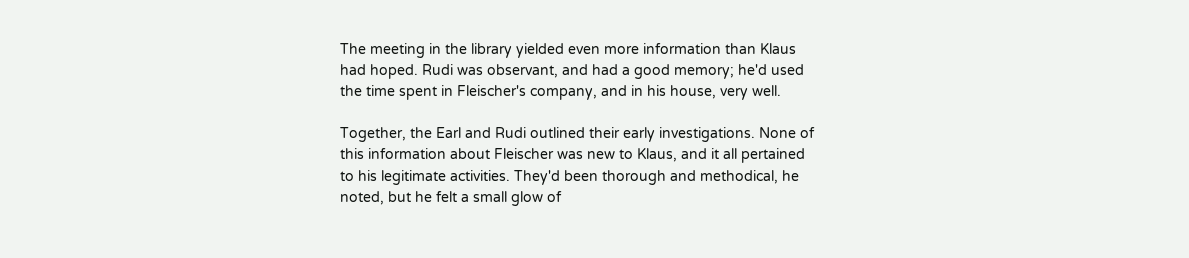The meeting in the library yielded even more information than Klaus had hoped. Rudi was observant, and had a good memory; he'd used the time spent in Fleischer's company, and in his house, very well.

Together, the Earl and Rudi outlined their early investigations. None of this information about Fleischer was new to Klaus, and it all pertained to his legitimate activities. They'd been thorough and methodical, he noted, but he felt a small glow of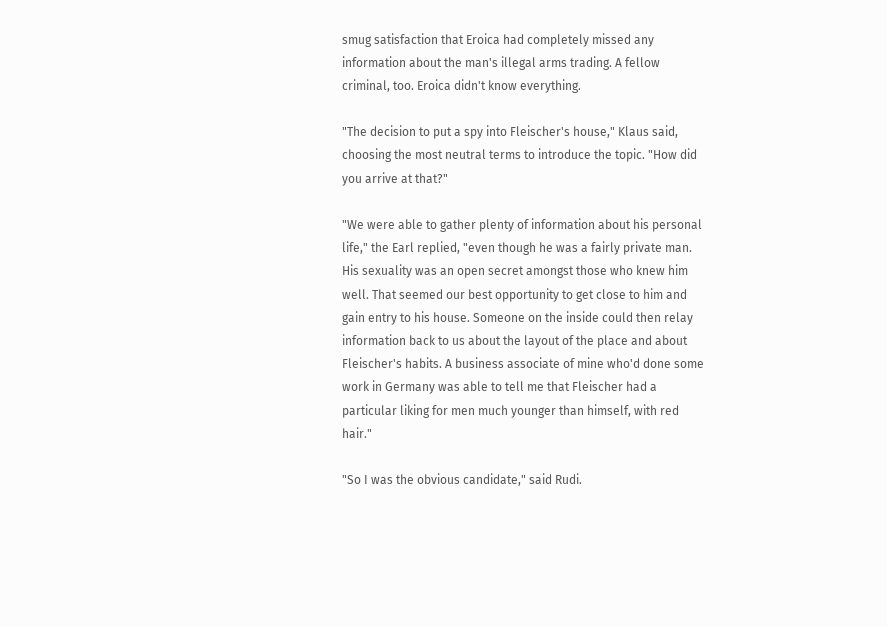smug satisfaction that Eroica had completely missed any information about the man's illegal arms trading. A fellow criminal, too. Eroica didn't know everything.

"The decision to put a spy into Fleischer's house," Klaus said, choosing the most neutral terms to introduce the topic. "How did you arrive at that?"

"We were able to gather plenty of information about his personal life," the Earl replied, "even though he was a fairly private man. His sexuality was an open secret amongst those who knew him well. That seemed our best opportunity to get close to him and gain entry to his house. Someone on the inside could then relay information back to us about the layout of the place and about Fleischer's habits. A business associate of mine who'd done some work in Germany was able to tell me that Fleischer had a particular liking for men much younger than himself, with red hair."

"So I was the obvious candidate," said Rudi.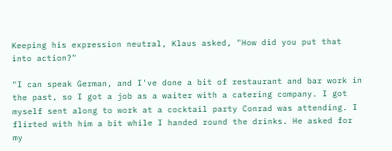Keeping his expression neutral, Klaus asked, "How did you put that into action?"

"I can speak German, and I've done a bit of restaurant and bar work in the past, so I got a job as a waiter with a catering company. I got myself sent along to work at a cocktail party Conrad was attending. I flirted with him a bit while I handed round the drinks. He asked for my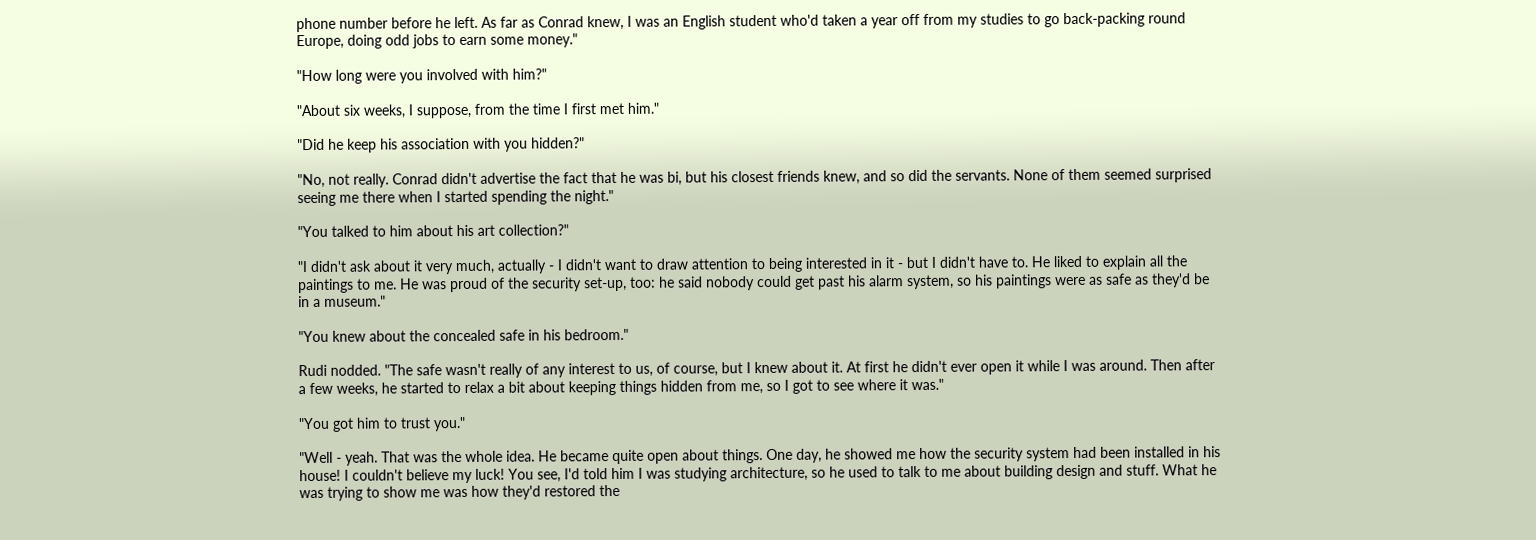phone number before he left. As far as Conrad knew, I was an English student who'd taken a year off from my studies to go back-packing round Europe, doing odd jobs to earn some money."

"How long were you involved with him?"

"About six weeks, I suppose, from the time I first met him."

"Did he keep his association with you hidden?"

"No, not really. Conrad didn't advertise the fact that he was bi, but his closest friends knew, and so did the servants. None of them seemed surprised seeing me there when I started spending the night."

"You talked to him about his art collection?"

"I didn't ask about it very much, actually - I didn't want to draw attention to being interested in it - but I didn't have to. He liked to explain all the paintings to me. He was proud of the security set-up, too: he said nobody could get past his alarm system, so his paintings were as safe as they'd be in a museum."

"You knew about the concealed safe in his bedroom."

Rudi nodded. "The safe wasn't really of any interest to us, of course, but I knew about it. At first he didn't ever open it while I was around. Then after a few weeks, he started to relax a bit about keeping things hidden from me, so I got to see where it was."

"You got him to trust you."

"Well - yeah. That was the whole idea. He became quite open about things. One day, he showed me how the security system had been installed in his house! I couldn't believe my luck! You see, I'd told him I was studying architecture, so he used to talk to me about building design and stuff. What he was trying to show me was how they'd restored the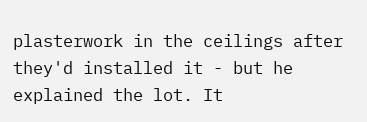plasterwork in the ceilings after they'd installed it - but he explained the lot. It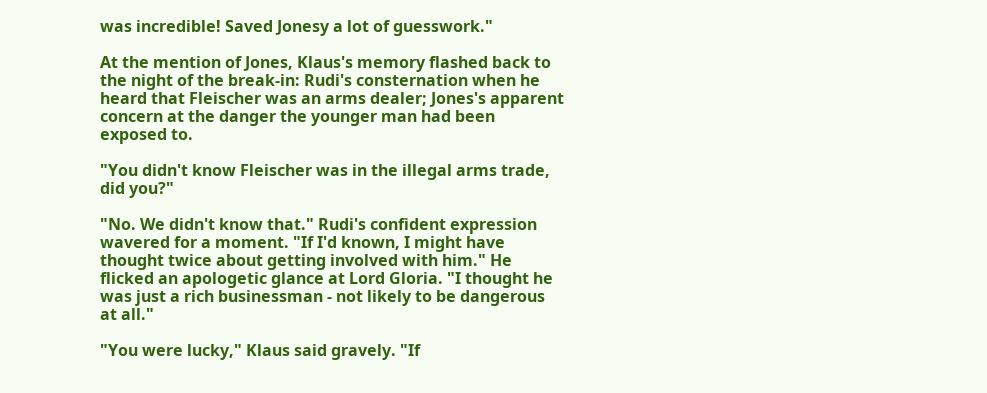was incredible! Saved Jonesy a lot of guesswork."

At the mention of Jones, Klaus's memory flashed back to the night of the break-in: Rudi's consternation when he heard that Fleischer was an arms dealer; Jones's apparent concern at the danger the younger man had been exposed to.

"You didn't know Fleischer was in the illegal arms trade, did you?"

"No. We didn't know that." Rudi's confident expression wavered for a moment. "If I'd known, I might have thought twice about getting involved with him." He flicked an apologetic glance at Lord Gloria. "I thought he was just a rich businessman - not likely to be dangerous at all."

"You were lucky," Klaus said gravely. "If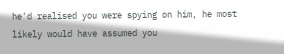he'd realised you were spying on him, he most likely would have assumed you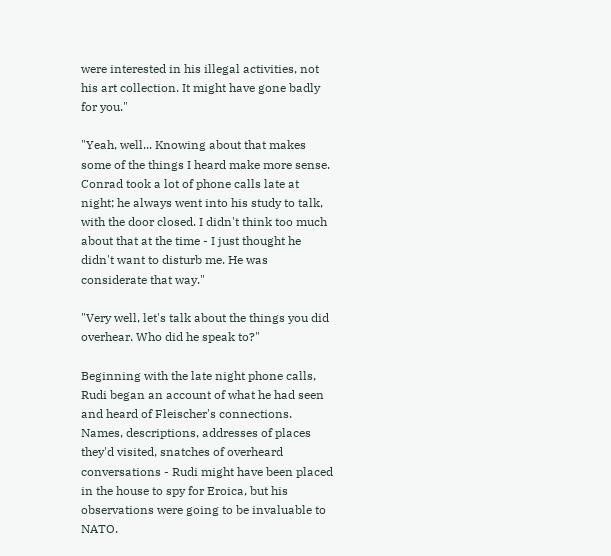were interested in his illegal activities, not his art collection. It might have gone badly for you."

"Yeah, well... Knowing about that makes some of the things I heard make more sense. Conrad took a lot of phone calls late at night; he always went into his study to talk, with the door closed. I didn't think too much about that at the time - I just thought he didn't want to disturb me. He was considerate that way."

"Very well, let's talk about the things you did overhear. Who did he speak to?"

Beginning with the late night phone calls, Rudi began an account of what he had seen and heard of Fleischer's connections. Names, descriptions, addresses of places they'd visited, snatches of overheard conversations - Rudi might have been placed in the house to spy for Eroica, but his observations were going to be invaluable to NATO.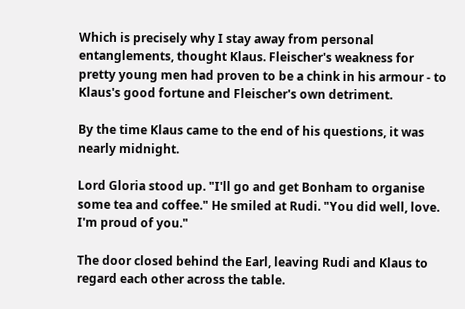Which is precisely why I stay away from personal entanglements, thought Klaus. Fleischer's weakness for pretty young men had proven to be a chink in his armour - to Klaus's good fortune and Fleischer's own detriment.

By the time Klaus came to the end of his questions, it was nearly midnight.

Lord Gloria stood up. "I'll go and get Bonham to organise some tea and coffee." He smiled at Rudi. "You did well, love. I'm proud of you."

The door closed behind the Earl, leaving Rudi and Klaus to regard each other across the table.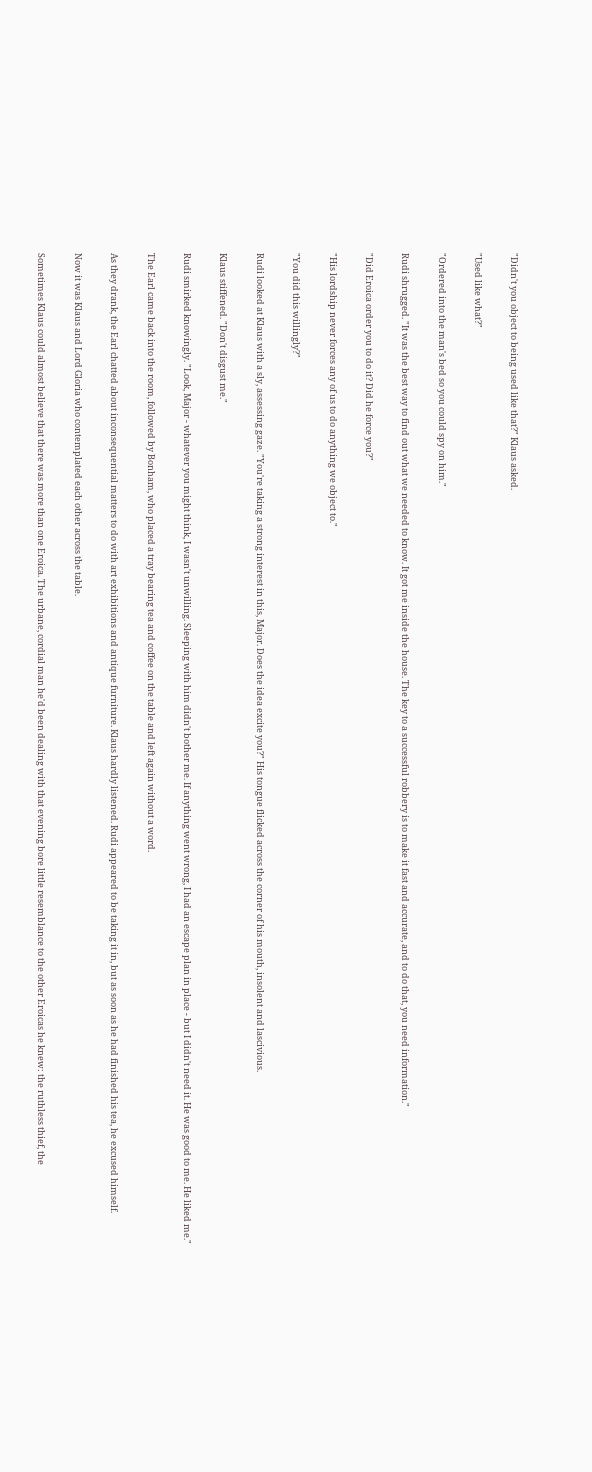"Didn't you object to being used like that?" Klaus asked.

"Used like what?"

"Ordered into the man's bed so you could spy on him."

Rudi shrugged. "It was the best way to find out what we needed to know. It got me inside the house. The key to a successful robbery is to make it fast and accurate, and to do that, you need information."

"Did Eroica order you to do it? Did he force you?"

"His lordship never forces any of us to do anything we object to."

"You did this willingly?"

Rudi looked at Klaus with a sly, assessing gaze. "You're taking a strong interest in this, Major. Does the idea excite you?" His tongue flicked across the corner of his mouth, insolent and lascivious.

Klaus stiffened. "Don't disgust me."

Rudi smirked knowingly. "Look, Major - whatever you might think, I wasn't unwilling. Sleeping with him didn't bother me. If anything went wrong, I had an escape plan in place - but I didn't need it. He was good to me. He liked me."

The Earl came back into the room, followed by Bonham, who placed a tray bearing tea and coffee on the table and left again without a word.

As they drank, the Earl chatted about inconsequential matters to do with art exhibitions and antique furniture. Klaus hardly listened. Rudi appeared to be taking it in, but as soon as he had finished his tea, he excused himself.

Now it was Klaus and Lord Gloria who contemplated each other across the table.

Sometimes Klaus could almost believe that there was more than one Eroica. The urbane, cordial man he'd been dealing with that evening bore little resemblance to the other Eroicas he knew: the ruthless thief, the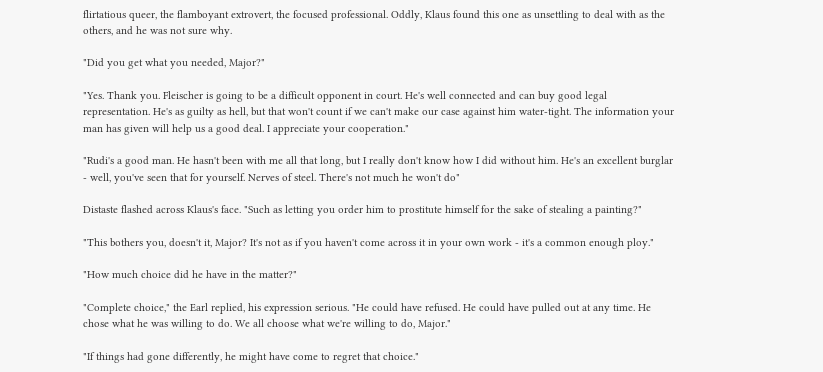flirtatious queer, the flamboyant extrovert, the focused professional. Oddly, Klaus found this one as unsettling to deal with as the others, and he was not sure why.

"Did you get what you needed, Major?"

"Yes. Thank you. Fleischer is going to be a difficult opponent in court. He's well connected and can buy good legal representation. He's as guilty as hell, but that won't count if we can't make our case against him water-tight. The information your man has given will help us a good deal. I appreciate your cooperation."

"Rudi's a good man. He hasn't been with me all that long, but I really don't know how I did without him. He's an excellent burglar - well, you've seen that for yourself. Nerves of steel. There's not much he won't do"

Distaste flashed across Klaus's face. "Such as letting you order him to prostitute himself for the sake of stealing a painting?"

"This bothers you, doesn't it, Major? It's not as if you haven't come across it in your own work - it's a common enough ploy."

"How much choice did he have in the matter?"

"Complete choice," the Earl replied, his expression serious. "He could have refused. He could have pulled out at any time. He chose what he was willing to do. We all choose what we're willing to do, Major."

"If things had gone differently, he might have come to regret that choice."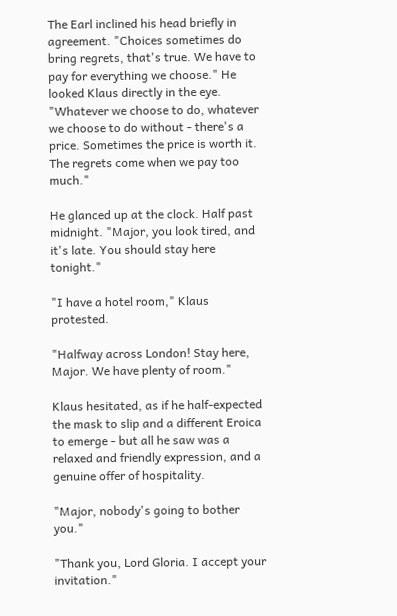The Earl inclined his head briefly in agreement. "Choices sometimes do bring regrets, that's true. We have to pay for everything we choose." He looked Klaus directly in the eye. "Whatever we choose to do, whatever we choose to do without - there's a price. Sometimes the price is worth it. The regrets come when we pay too much."

He glanced up at the clock. Half past midnight. "Major, you look tired, and it's late. You should stay here tonight."

"I have a hotel room," Klaus protested.

"Halfway across London! Stay here, Major. We have plenty of room."

Klaus hesitated, as if he half-expected the mask to slip and a different Eroica to emerge - but all he saw was a relaxed and friendly expression, and a genuine offer of hospitality.

"Major, nobody's going to bother you."

"Thank you, Lord Gloria. I accept your invitation."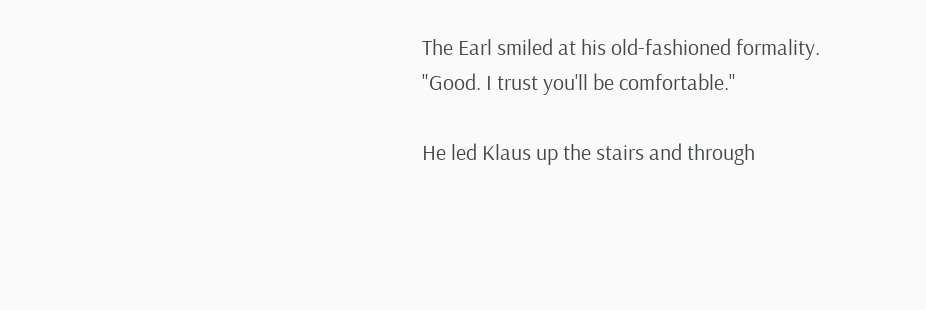The Earl smiled at his old-fashioned formality. "Good. I trust you'll be comfortable."

He led Klaus up the stairs and through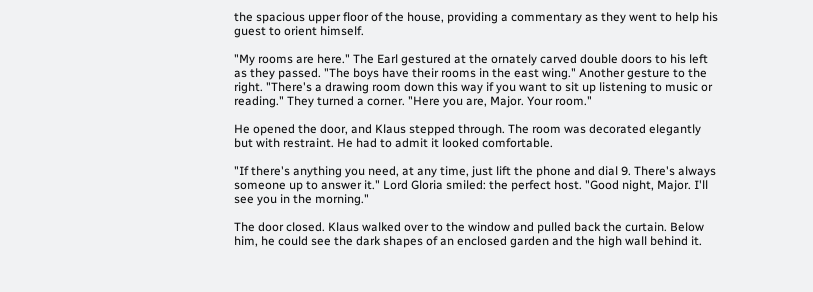the spacious upper floor of the house, providing a commentary as they went to help his guest to orient himself.

"My rooms are here." The Earl gestured at the ornately carved double doors to his left as they passed. "The boys have their rooms in the east wing." Another gesture to the right. "There's a drawing room down this way if you want to sit up listening to music or reading." They turned a corner. "Here you are, Major. Your room."

He opened the door, and Klaus stepped through. The room was decorated elegantly but with restraint. He had to admit it looked comfortable.

"If there's anything you need, at any time, just lift the phone and dial 9. There's always someone up to answer it." Lord Gloria smiled: the perfect host. "Good night, Major. I'll see you in the morning."

The door closed. Klaus walked over to the window and pulled back the curtain. Below him, he could see the dark shapes of an enclosed garden and the high wall behind it.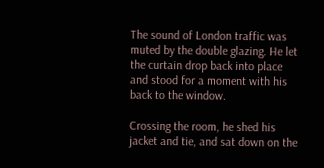The sound of London traffic was muted by the double glazing. He let the curtain drop back into place and stood for a moment with his back to the window.

Crossing the room, he shed his jacket and tie, and sat down on the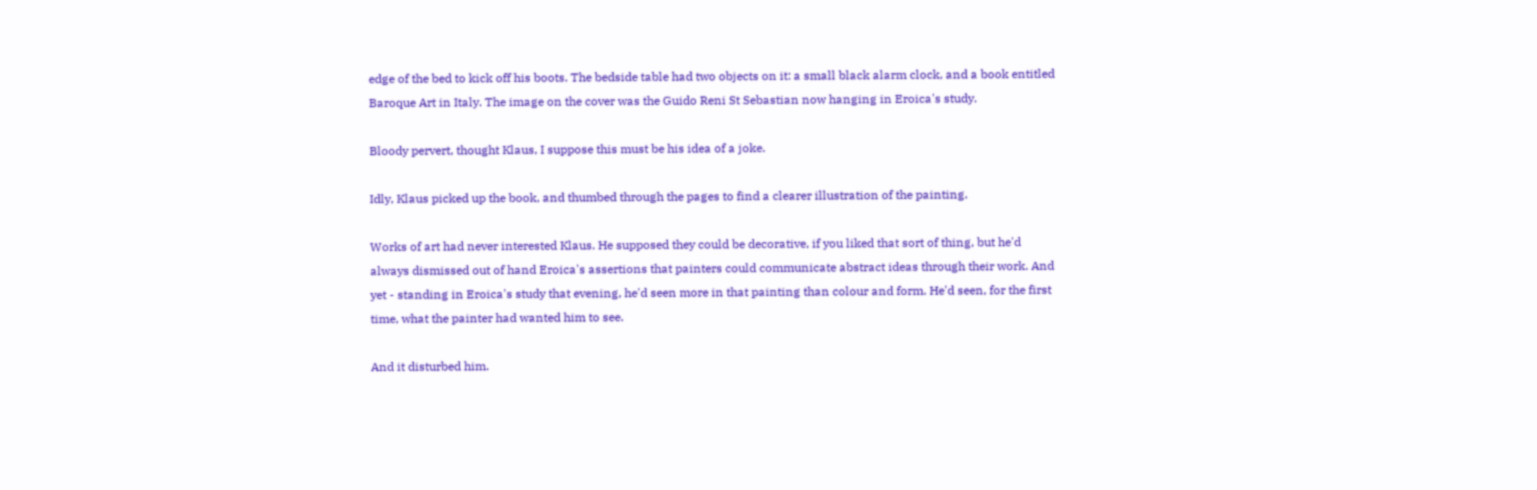edge of the bed to kick off his boots. The bedside table had two objects on it: a small black alarm clock, and a book entitled Baroque Art in Italy. The image on the cover was the Guido Reni St Sebastian now hanging in Eroica's study.

Bloody pervert, thought Klaus, I suppose this must be his idea of a joke.

Idly, Klaus picked up the book, and thumbed through the pages to find a clearer illustration of the painting.

Works of art had never interested Klaus. He supposed they could be decorative, if you liked that sort of thing, but he'd always dismissed out of hand Eroica's assertions that painters could communicate abstract ideas through their work. And yet - standing in Eroica's study that evening, he'd seen more in that painting than colour and form. He'd seen, for the first time, what the painter had wanted him to see.

And it disturbed him.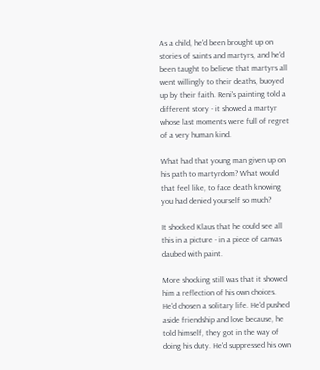As a child, he'd been brought up on stories of saints and martyrs, and he'd been taught to believe that martyrs all went willingly to their deaths, buoyed up by their faith. Reni's painting told a different story - it showed a martyr whose last moments were full of regret of a very human kind.

What had that young man given up on his path to martyrdom? What would that feel like, to face death knowing you had denied yourself so much?

It shocked Klaus that he could see all this in a picture - in a piece of canvas daubed with paint.

More shocking still was that it showed him a reflection of his own choices. He'd chosen a solitary life. He'd pushed aside friendship and love because, he told himself, they got in the way of doing his duty. He'd suppressed his own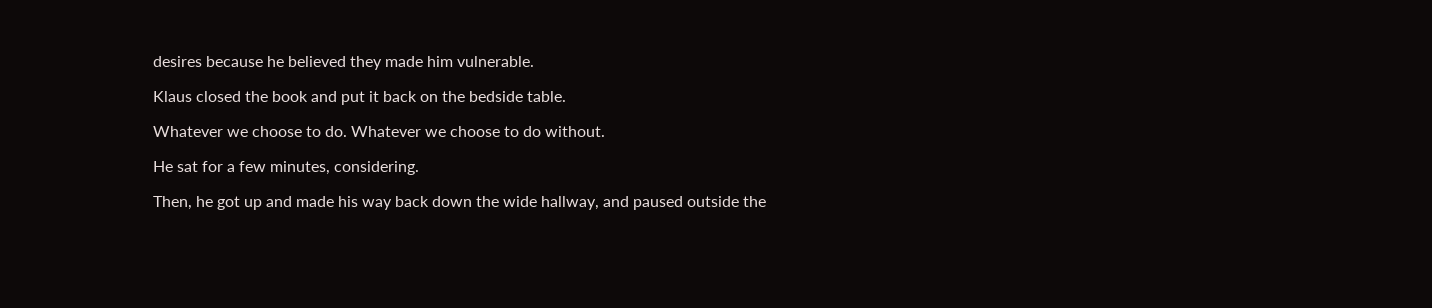desires because he believed they made him vulnerable.

Klaus closed the book and put it back on the bedside table.

Whatever we choose to do. Whatever we choose to do without.

He sat for a few minutes, considering.

Then, he got up and made his way back down the wide hallway, and paused outside the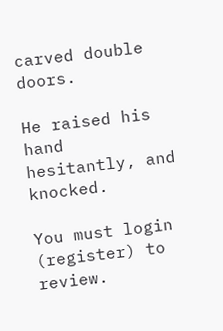carved double doors.

He raised his hand hesitantly, and knocked.

You must login (register) to review.